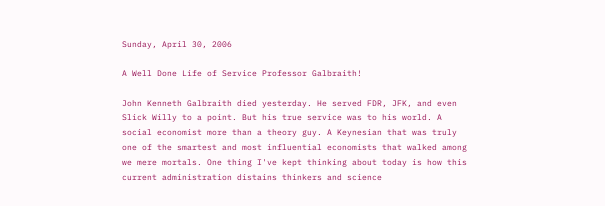Sunday, April 30, 2006

A Well Done Life of Service Professor Galbraith!

John Kenneth Galbraith died yesterday. He served FDR, JFK, and even Slick Willy to a point. But his true service was to his world. A social economist more than a theory guy. A Keynesian that was truly one of the smartest and most influential economists that walked among we mere mortals. One thing I've kept thinking about today is how this current administration distains thinkers and science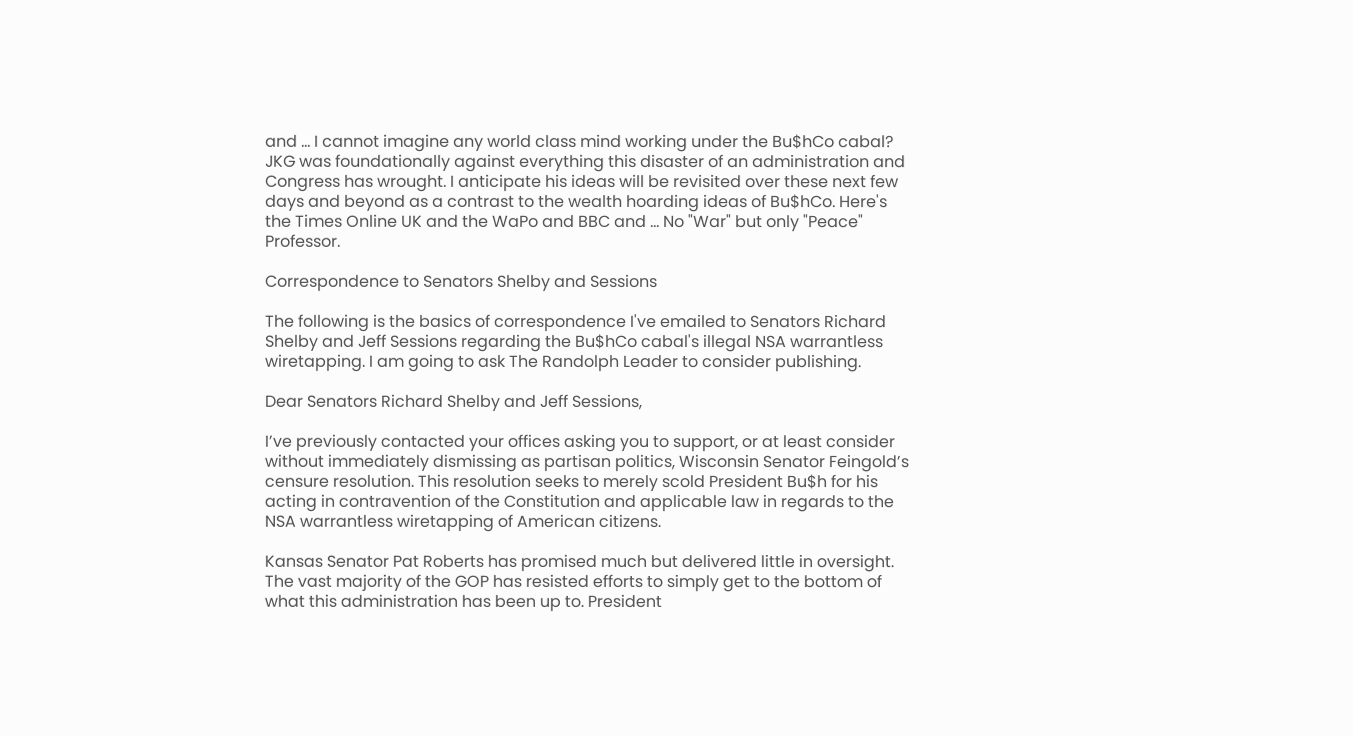and ... I cannot imagine any world class mind working under the Bu$hCo cabal? JKG was foundationally against everything this disaster of an administration and Congress has wrought. I anticipate his ideas will be revisited over these next few days and beyond as a contrast to the wealth hoarding ideas of Bu$hCo. Here's the Times Online UK and the WaPo and BBC and ... No "War" but only "Peace" Professor.

Correspondence to Senators Shelby and Sessions

The following is the basics of correspondence I've emailed to Senators Richard Shelby and Jeff Sessions regarding the Bu$hCo cabal's illegal NSA warrantless wiretapping. I am going to ask The Randolph Leader to consider publishing.

Dear Senators Richard Shelby and Jeff Sessions,

I’ve previously contacted your offices asking you to support, or at least consider without immediately dismissing as partisan politics, Wisconsin Senator Feingold’s censure resolution. This resolution seeks to merely scold President Bu$h for his acting in contravention of the Constitution and applicable law in regards to the NSA warrantless wiretapping of American citizens.

Kansas Senator Pat Roberts has promised much but delivered little in oversight. The vast majority of the GOP has resisted efforts to simply get to the bottom of what this administration has been up to. President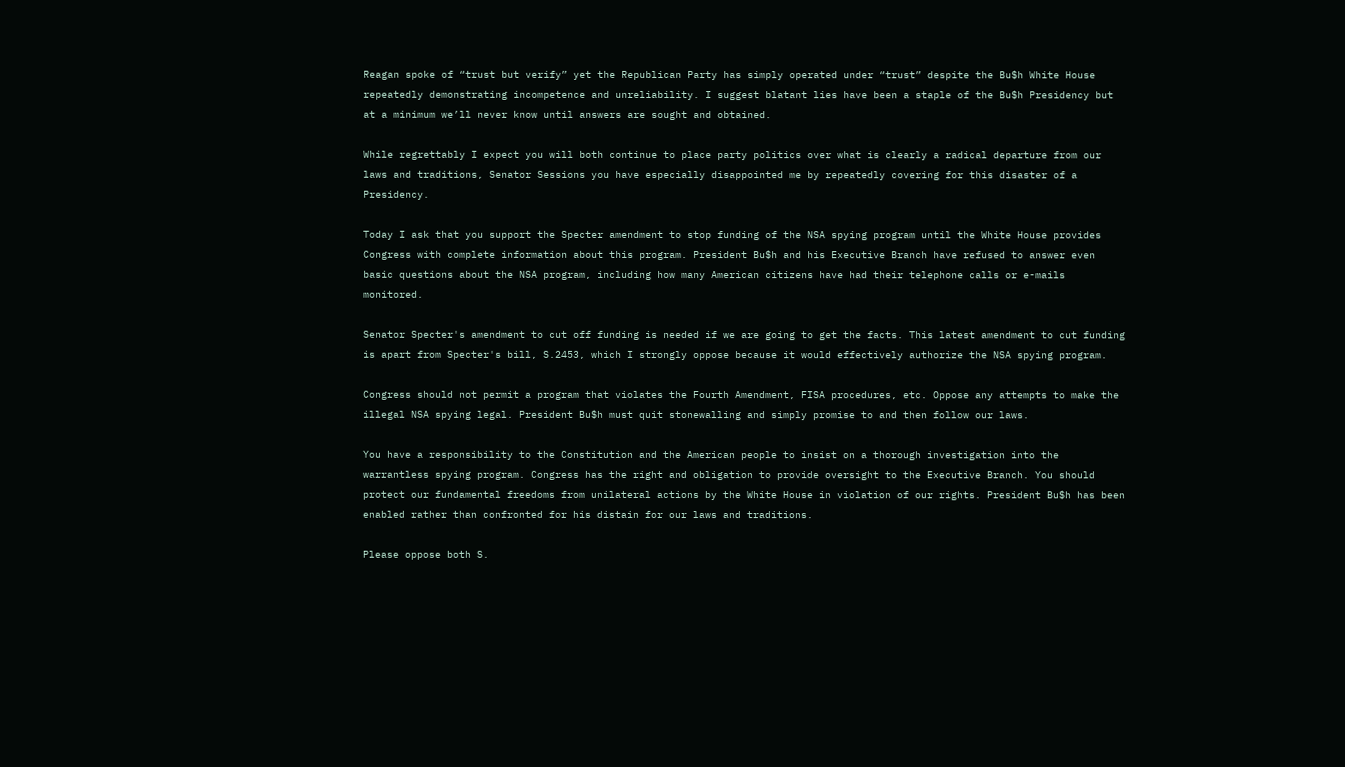Reagan spoke of “trust but verify” yet the Republican Party has simply operated under “trust” despite the Bu$h White House repeatedly demonstrating incompetence and unreliability. I suggest blatant lies have been a staple of the Bu$h Presidency but at a minimum we’ll never know until answers are sought and obtained.

While regrettably I expect you will both continue to place party politics over what is clearly a radical departure from our laws and traditions, Senator Sessions you have especially disappointed me by repeatedly covering for this disaster of a Presidency.

Today I ask that you support the Specter amendment to stop funding of the NSA spying program until the White House provides Congress with complete information about this program. President Bu$h and his Executive Branch have refused to answer even basic questions about the NSA program, including how many American citizens have had their telephone calls or e-mails monitored.

Senator Specter's amendment to cut off funding is needed if we are going to get the facts. This latest amendment to cut funding is apart from Specter's bill, S.2453, which I strongly oppose because it would effectively authorize the NSA spying program.

Congress should not permit a program that violates the Fourth Amendment, FISA procedures, etc. Oppose any attempts to make the illegal NSA spying legal. President Bu$h must quit stonewalling and simply promise to and then follow our laws.

You have a responsibility to the Constitution and the American people to insist on a thorough investigation into the warrantless spying program. Congress has the right and obligation to provide oversight to the Executive Branch. You should protect our fundamental freedoms from unilateral actions by the White House in violation of our rights. President Bu$h has been enabled rather than confronted for his distain for our laws and traditions.

Please oppose both S.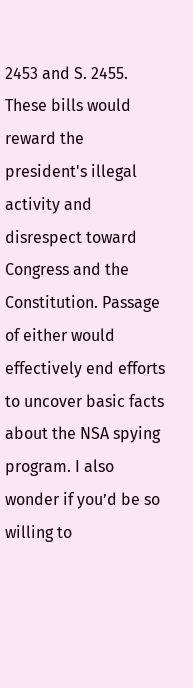2453 and S. 2455. These bills would reward the president's illegal activity and disrespect toward Congress and the Constitution. Passage of either would effectively end efforts to uncover basic facts about the NSA spying program. I also wonder if you’d be so willing to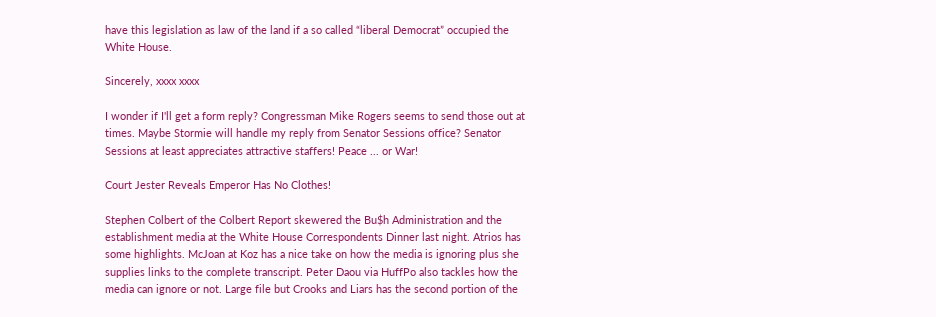have this legislation as law of the land if a so called “liberal Democrat” occupied the White House.

Sincerely, xxxx xxxx

I wonder if I'll get a form reply? Congressman Mike Rogers seems to send those out at times. Maybe Stormie will handle my reply from Senator Sessions office? Senator Sessions at least appreciates attractive staffers! Peace ... or War!

Court Jester Reveals Emperor Has No Clothes!

Stephen Colbert of the Colbert Report skewered the Bu$h Administration and the establishment media at the White House Correspondents Dinner last night. Atrios has some highlights. McJoan at Koz has a nice take on how the media is ignoring plus she supplies links to the complete transcript. Peter Daou via HuffPo also tackles how the media can ignore or not. Large file but Crooks and Liars has the second portion of the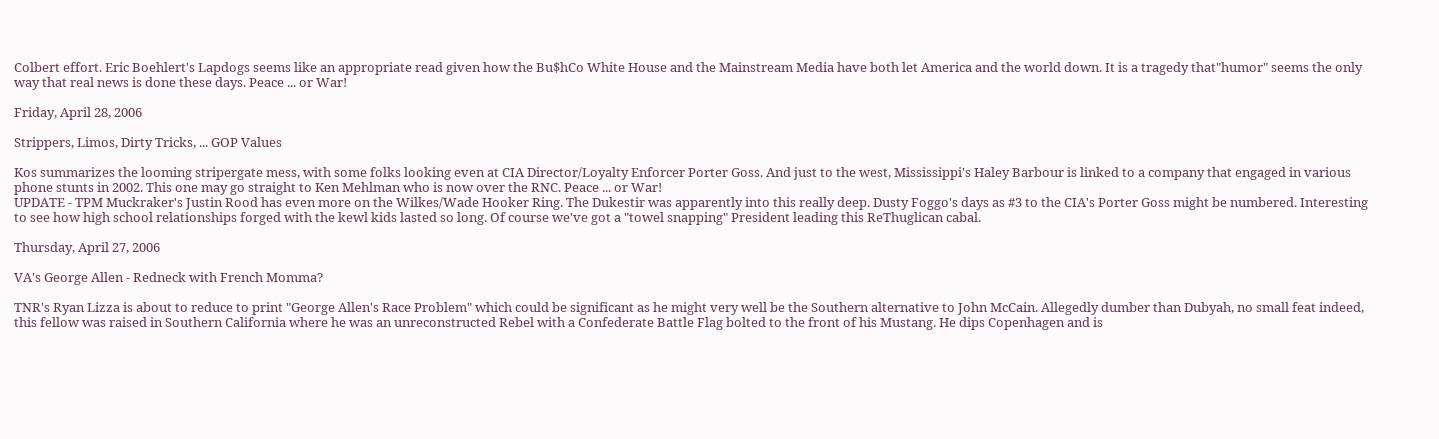Colbert effort. Eric Boehlert's Lapdogs seems like an appropriate read given how the Bu$hCo White House and the Mainstream Media have both let America and the world down. It is a tragedy that"humor" seems the only way that real news is done these days. Peace ... or War!

Friday, April 28, 2006

Strippers, Limos, Dirty Tricks, ... GOP Values

Kos summarizes the looming stripergate mess, with some folks looking even at CIA Director/Loyalty Enforcer Porter Goss. And just to the west, Mississippi's Haley Barbour is linked to a company that engaged in various phone stunts in 2002. This one may go straight to Ken Mehlman who is now over the RNC. Peace ... or War!
UPDATE - TPM Muckraker's Justin Rood has even more on the Wilkes/Wade Hooker Ring. The Dukestir was apparently into this really deep. Dusty Foggo's days as #3 to the CIA's Porter Goss might be numbered. Interesting to see how high school relationships forged with the kewl kids lasted so long. Of course we've got a "towel snapping" President leading this ReThuglican cabal.

Thursday, April 27, 2006

VA's George Allen - Redneck with French Momma?

TNR's Ryan Lizza is about to reduce to print "George Allen's Race Problem" which could be significant as he might very well be the Southern alternative to John McCain. Allegedly dumber than Dubyah, no small feat indeed, this fellow was raised in Southern California where he was an unreconstructed Rebel with a Confederate Battle Flag bolted to the front of his Mustang. He dips Copenhagen and is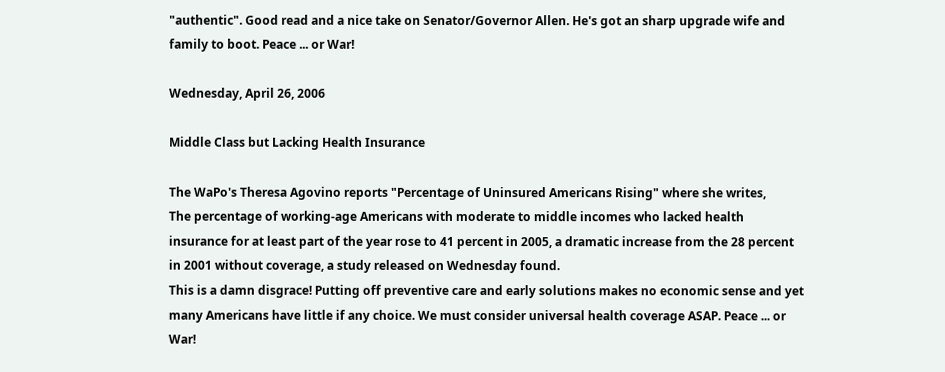"authentic". Good read and a nice take on Senator/Governor Allen. He's got an sharp upgrade wife and family to boot. Peace ... or War!

Wednesday, April 26, 2006

Middle Class but Lacking Health Insurance

The WaPo's Theresa Agovino reports "Percentage of Uninsured Americans Rising" where she writes,
The percentage of working-age Americans with moderate to middle incomes who lacked health insurance for at least part of the year rose to 41 percent in 2005, a dramatic increase from the 28 percent in 2001 without coverage, a study released on Wednesday found.
This is a damn disgrace! Putting off preventive care and early solutions makes no economic sense and yet many Americans have little if any choice. We must consider universal health coverage ASAP. Peace ... or War!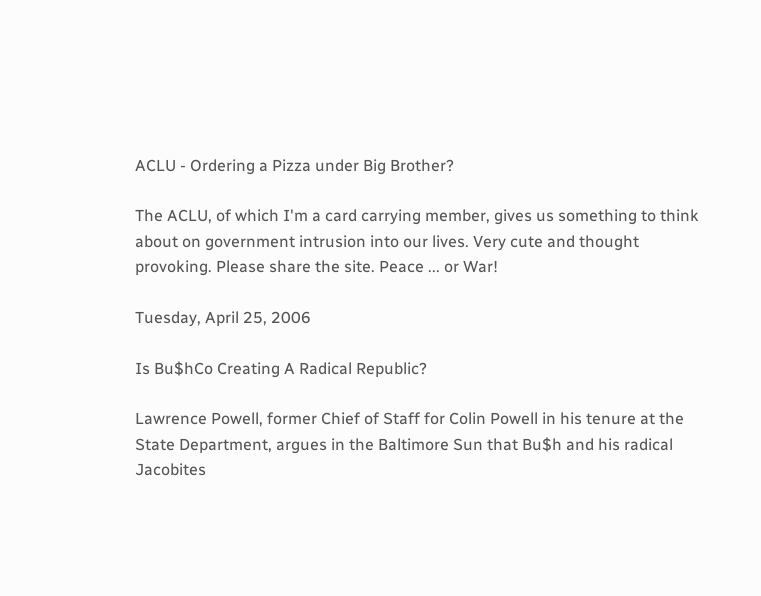ACLU - Ordering a Pizza under Big Brother?

The ACLU, of which I'm a card carrying member, gives us something to think about on government intrusion into our lives. Very cute and thought provoking. Please share the site. Peace ... or War!

Tuesday, April 25, 2006

Is Bu$hCo Creating A Radical Republic?

Lawrence Powell, former Chief of Staff for Colin Powell in his tenure at the State Department, argues in the Baltimore Sun that Bu$h and his radical Jacobites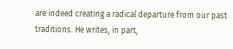are indeed creating a radical departure from our past traditions. He writes, in part,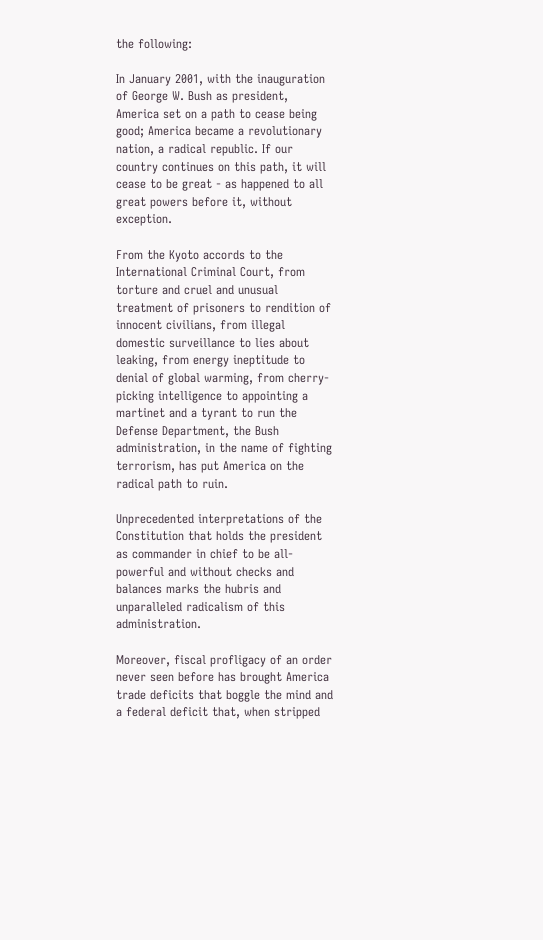the following:

In January 2001, with the inauguration of George W. Bush as president, America set on a path to cease being good; America became a revolutionary nation, a radical republic. If our country continues on this path, it will cease to be great - as happened to all great powers before it, without exception.

From the Kyoto accords to the International Criminal Court, from torture and cruel and unusual treatment of prisoners to rendition of innocent civilians, from illegal domestic surveillance to lies about leaking, from energy ineptitude to denial of global warming, from cherry-picking intelligence to appointing a martinet and a tyrant to run the Defense Department, the Bush administration, in the name of fighting terrorism, has put America on the radical path to ruin.

Unprecedented interpretations of the Constitution that holds the president as commander in chief to be all-powerful and without checks and balances marks the hubris and unparalleled radicalism of this administration.

Moreover, fiscal profligacy of an order never seen before has brought America trade deficits that boggle the mind and a federal deficit that, when stripped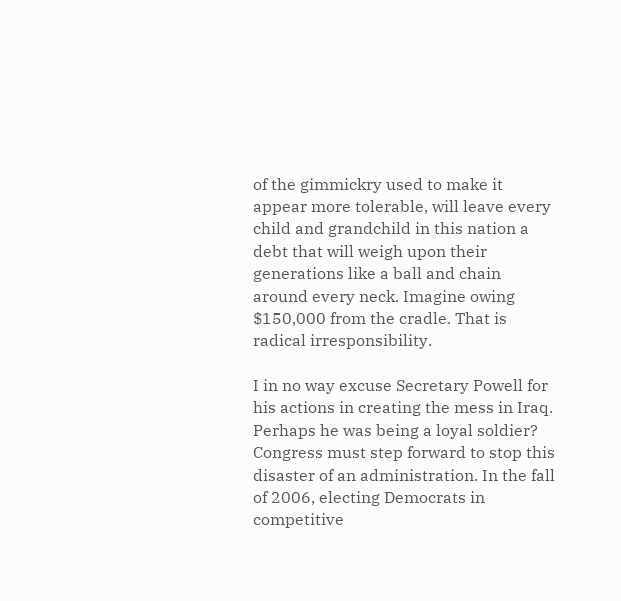of the gimmickry used to make it appear more tolerable, will leave every child and grandchild in this nation a debt that will weigh upon their generations like a ball and chain around every neck. Imagine owing $150,000 from the cradle. That is radical irresponsibility.

I in no way excuse Secretary Powell for his actions in creating the mess in Iraq. Perhaps he was being a loyal soldier? Congress must step forward to stop this disaster of an administration. In the fall of 2006, electing Democrats in competitive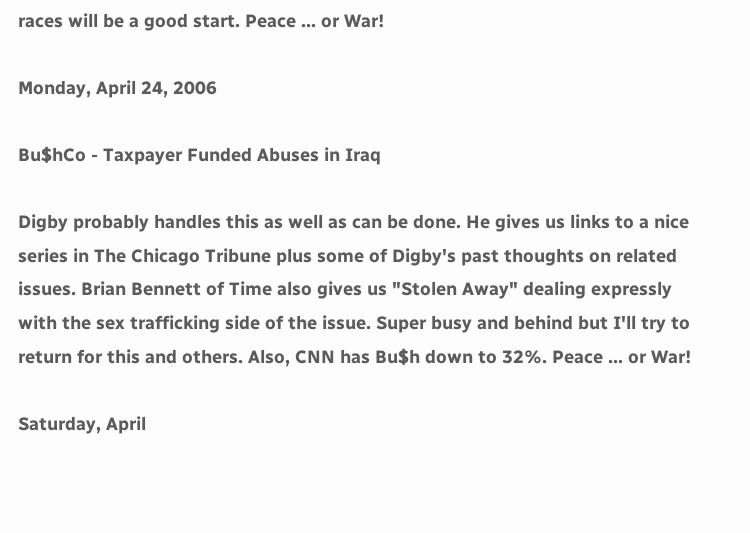races will be a good start. Peace ... or War!

Monday, April 24, 2006

Bu$hCo - Taxpayer Funded Abuses in Iraq

Digby probably handles this as well as can be done. He gives us links to a nice series in The Chicago Tribune plus some of Digby's past thoughts on related issues. Brian Bennett of Time also gives us "Stolen Away" dealing expressly with the sex trafficking side of the issue. Super busy and behind but I'll try to return for this and others. Also, CNN has Bu$h down to 32%. Peace ... or War!

Saturday, April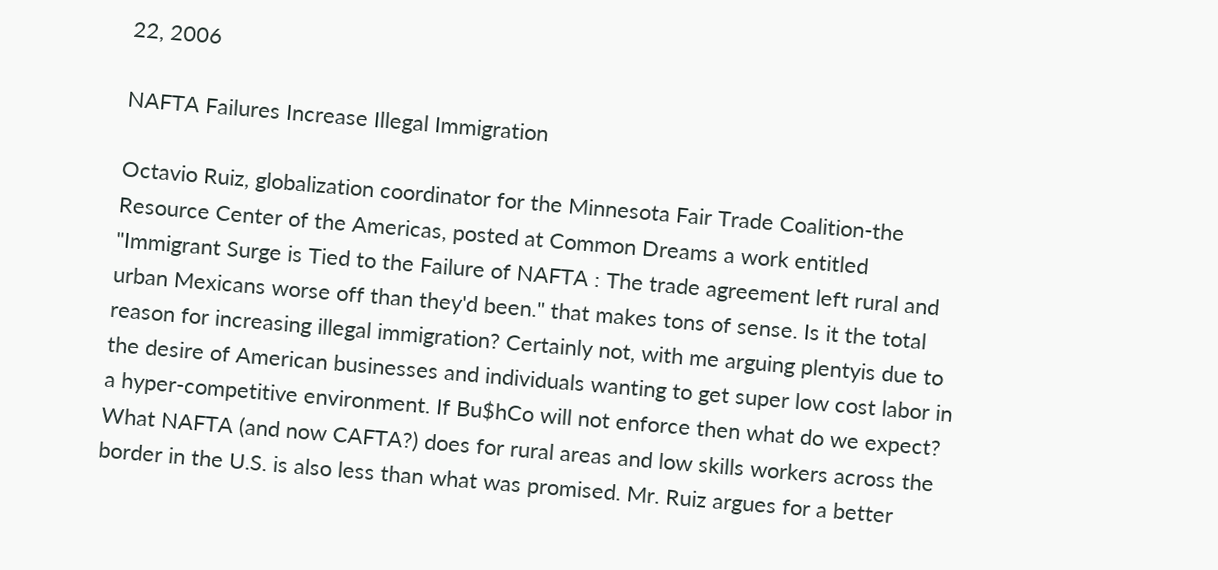22, 2006

NAFTA Failures Increase Illegal Immigration

Octavio Ruiz, globalization coordinator for the Minnesota Fair Trade Coalition-the Resource Center of the Americas, posted at Common Dreams a work entitled "Immigrant Surge is Tied to the Failure of NAFTA : The trade agreement left rural and urban Mexicans worse off than they'd been." that makes tons of sense. Is it the total reason for increasing illegal immigration? Certainly not, with me arguing plentyis due to the desire of American businesses and individuals wanting to get super low cost labor in a hyper-competitive environment. If Bu$hCo will not enforce then what do we expect? What NAFTA (and now CAFTA?) does for rural areas and low skills workers across the border in the U.S. is also less than what was promised. Mr. Ruiz argues for a better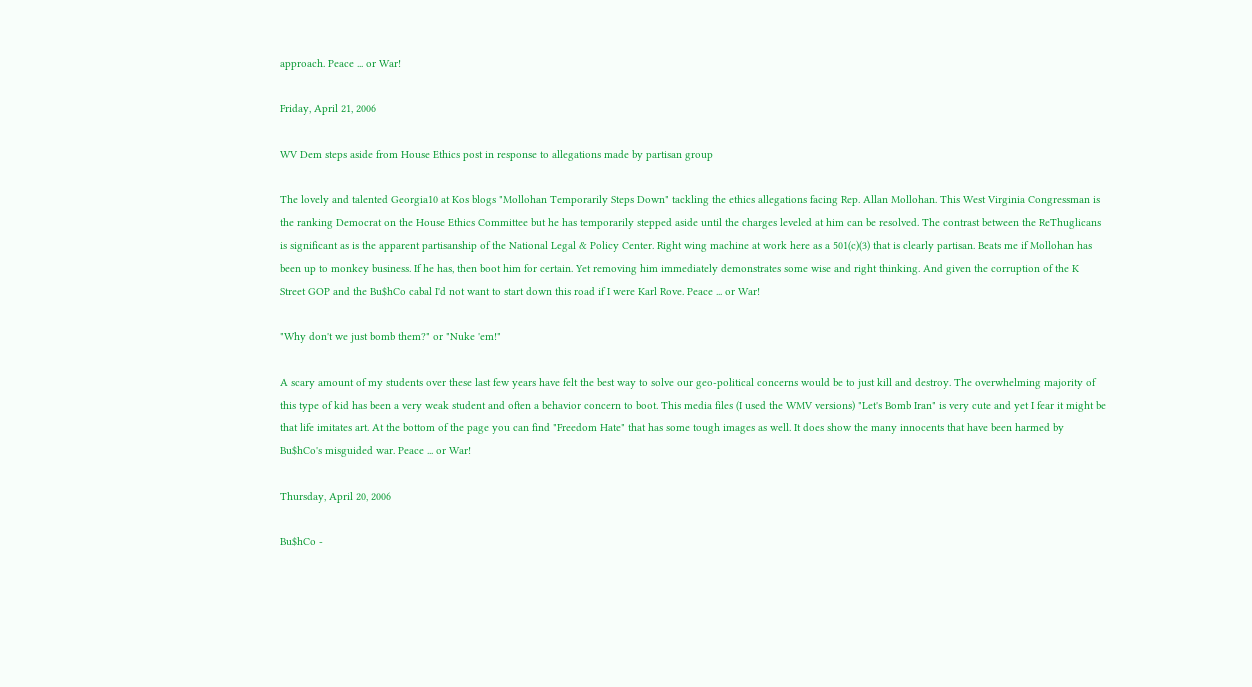approach. Peace ... or War!

Friday, April 21, 2006

WV Dem steps aside from House Ethics post in response to allegations made by partisan group

The lovely and talented Georgia10 at Kos blogs "Mollohan Temporarily Steps Down" tackling the ethics allegations facing Rep. Allan Mollohan. This West Virginia Congressman is the ranking Democrat on the House Ethics Committee but he has temporarily stepped aside until the charges leveled at him can be resolved. The contrast between the ReThuglicans is significant as is the apparent partisanship of the National Legal & Policy Center. Right wing machine at work here as a 501(c)(3) that is clearly partisan. Beats me if Mollohan has been up to monkey business. If he has, then boot him for certain. Yet removing him immediately demonstrates some wise and right thinking. And given the corruption of the K Street GOP and the Bu$hCo cabal I'd not want to start down this road if I were Karl Rove. Peace ... or War!

"Why don't we just bomb them?" or "Nuke 'em!"

A scary amount of my students over these last few years have felt the best way to solve our geo-political concerns would be to just kill and destroy. The overwhelming majority of this type of kid has been a very weak student and often a behavior concern to boot. This media files (I used the WMV versions) "Let's Bomb Iran" is very cute and yet I fear it might be that life imitates art. At the bottom of the page you can find "Freedom Hate" that has some tough images as well. It does show the many innocents that have been harmed by Bu$hCo's misguided war. Peace ... or War!

Thursday, April 20, 2006

Bu$hCo -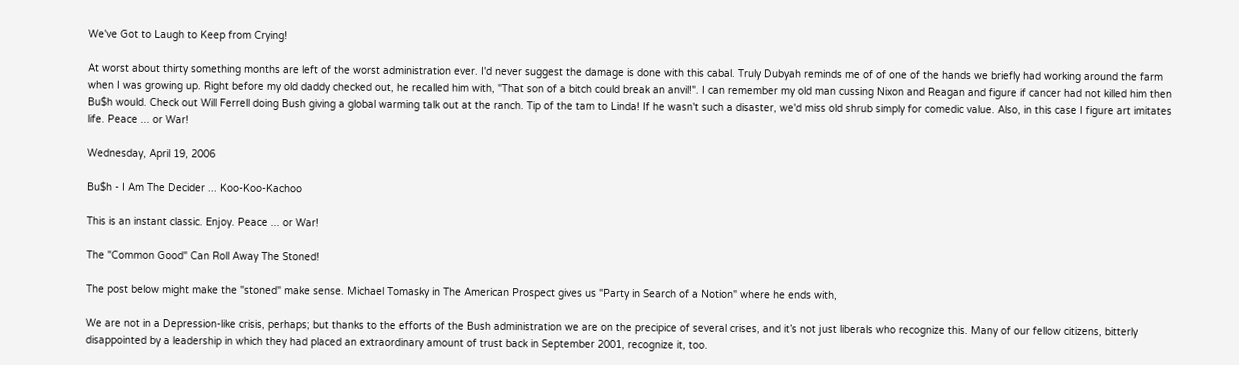We've Got to Laugh to Keep from Crying!

At worst about thirty something months are left of the worst administration ever. I'd never suggest the damage is done with this cabal. Truly Dubyah reminds me of of one of the hands we briefly had working around the farm when I was growing up. Right before my old daddy checked out, he recalled him with, "That son of a bitch could break an anvil!". I can remember my old man cussing Nixon and Reagan and figure if cancer had not killed him then Bu$h would. Check out Will Ferrell doing Bush giving a global warming talk out at the ranch. Tip of the tam to Linda! If he wasn't such a disaster, we'd miss old shrub simply for comedic value. Also, in this case I figure art imitates life. Peace ... or War!

Wednesday, April 19, 2006

Bu$h - I Am The Decider ... Koo-Koo-Kachoo

This is an instant classic. Enjoy. Peace ... or War!

The "Common Good" Can Roll Away The Stoned!

The post below might make the "stoned" make sense. Michael Tomasky in The American Prospect gives us "Party in Search of a Notion" where he ends with,

We are not in a Depression-like crisis, perhaps; but thanks to the efforts of the Bush administration we are on the precipice of several crises, and it’s not just liberals who recognize this. Many of our fellow citizens, bitterly disappointed by a leadership in which they had placed an extraordinary amount of trust back in September 2001, recognize it, too.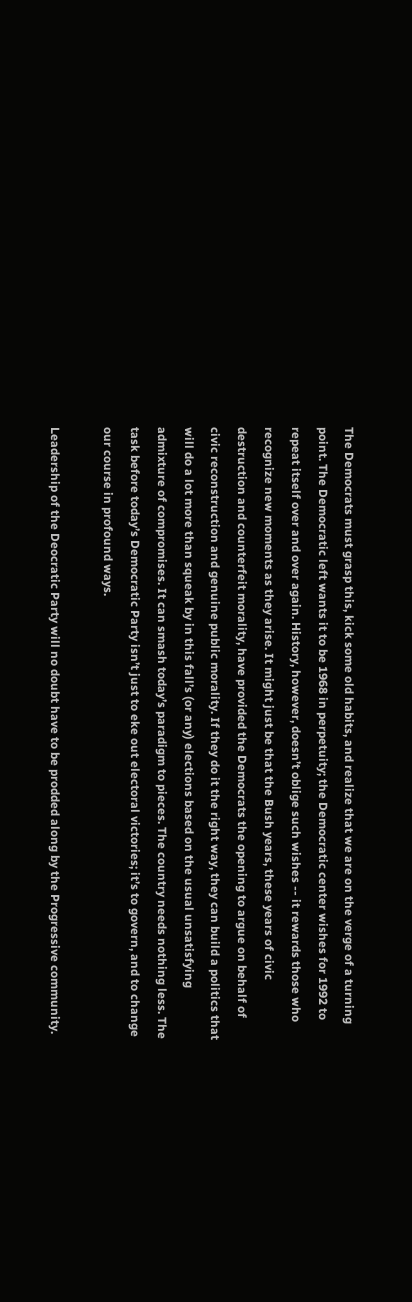The Democrats must grasp this, kick some old habits, and realize that we are on the verge of a turning point. The Democratic left wants it to be 1968 in perpetuity; the Democratic center wishes for 1992 to repeat itself over and over again. History, however, doesn’t oblige such wishes -- it rewards those who recognize new moments as they arise. It might just be that the Bush years, these years of civic destruction and counterfeit morality, have provided the Democrats the opening to argue on behalf of civic reconstruction and genuine public morality. If they do it the right way, they can build a politics that will do a lot more than squeak by in this fall’s (or any) elections based on the usual unsatisfying admixture of compromises. It can smash today’s paradigm to pieces. The country needs nothing less. The task before today’s Democratic Party isn’t just to eke out electoral victories; it’s to govern, and to change our course in profound ways.

Leadership of the Deocratic Party will no doubt have to be prodded along by the Progressive community.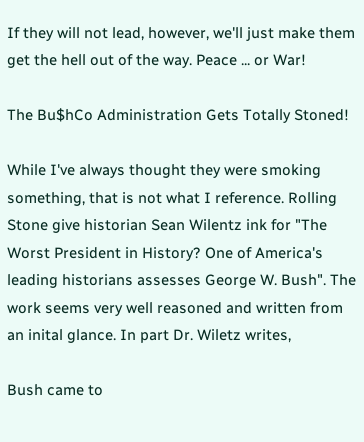If they will not lead, however, we'll just make them get the hell out of the way. Peace ... or War!

The Bu$hCo Administration Gets Totally Stoned!

While I've always thought they were smoking something, that is not what I reference. Rolling Stone give historian Sean Wilentz ink for "The Worst President in History? One of America's leading historians assesses George W. Bush". The work seems very well reasoned and written from an inital glance. In part Dr. Wiletz writes,

Bush came to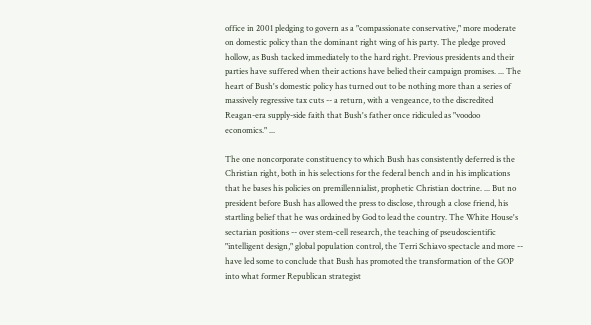office in 2001 pledging to govern as a "compassionate conservative," more moderate on domestic policy than the dominant right wing of his party. The pledge proved hollow, as Bush tacked immediately to the hard right. Previous presidents and their parties have suffered when their actions have belied their campaign promises. ... The heart of Bush's domestic policy has turned out to be nothing more than a series of massively regressive tax cuts -- a return, with a vengeance, to the discredited Reagan-era supply-side faith that Bush's father once ridiculed as "voodoo economics." ...

The one noncorporate constituency to which Bush has consistently deferred is the Christian right, both in his selections for the federal bench and in his implications that he bases his policies on premillennialist, prophetic Christian doctrine. ... But no president before Bush has allowed the press to disclose, through a close friend, his startling belief that he was ordained by God to lead the country. The White House's sectarian positions -- over stem-cell research, the teaching of pseudoscientific "intelligent design," global population control, the Terri Schiavo spectacle and more -- have led some to conclude that Bush has promoted the transformation of the GOP into what former Republican strategist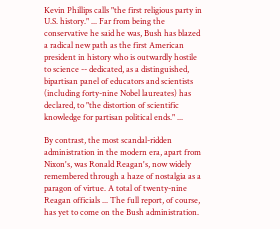Kevin Phillips calls "the first religious party in U.S. history." ... Far from being the conservative he said he was, Bush has blazed a radical new path as the first American president in history who is outwardly hostile to science -- dedicated, as a distinguished, bipartisan panel of educators and scientists (including forty-nine Nobel laureates) has declared, to "the distortion of scientific knowledge for partisan political ends." ...

By contrast, the most scandal-ridden administration in the modern era, apart from Nixon's, was Ronald Reagan's, now widely remembered through a haze of nostalgia as a paragon of virtue. A total of twenty-nine Reagan officials ... The full report, of course, has yet to come on the Bush administration.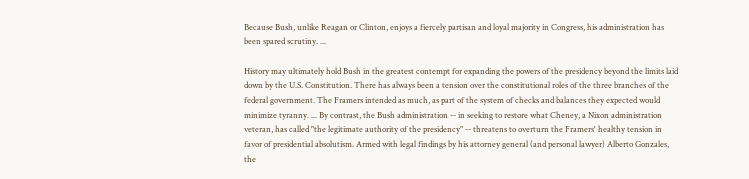Because Bush, unlike Reagan or Clinton, enjoys a fiercely partisan and loyal majority in Congress, his administration has been spared scrutiny. ...

History may ultimately hold Bush in the greatest contempt for expanding the powers of the presidency beyond the limits laid down by the U.S. Constitution. There has always been a tension over the constitutional roles of the three branches of the federal government. The Framers intended as much, as part of the system of checks and balances they expected would minimize tyranny. ... By contrast, the Bush administration -- in seeking to restore what Cheney, a Nixon administration veteran, has called "the legitimate authority of the presidency" -- threatens to overturn the Framers' healthy tension in favor of presidential absolutism. Armed with legal findings by his attorney general (and personal lawyer) Alberto Gonzales, the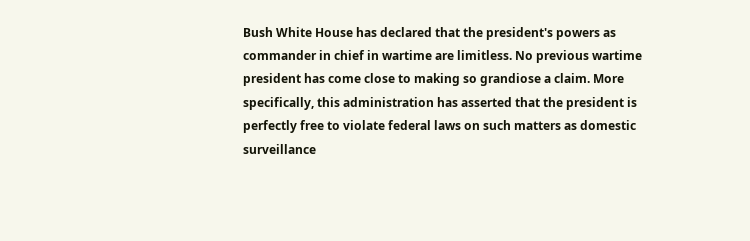Bush White House has declared that the president's powers as commander in chief in wartime are limitless. No previous wartime president has come close to making so grandiose a claim. More specifically, this administration has asserted that the president is perfectly free to violate federal laws on such matters as domestic surveillance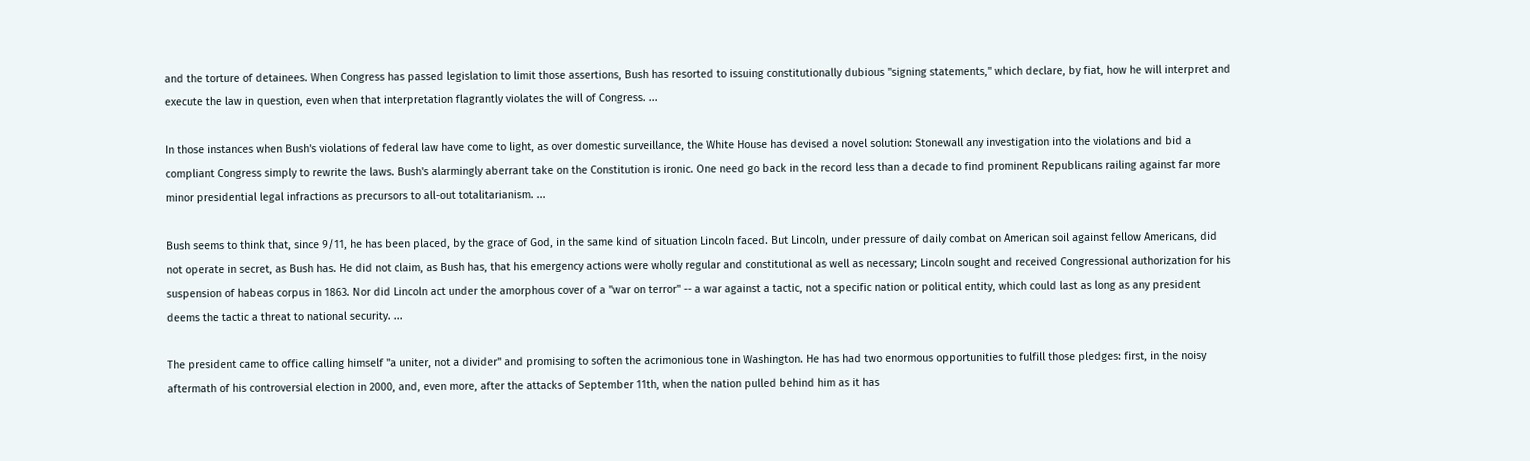and the torture of detainees. When Congress has passed legislation to limit those assertions, Bush has resorted to issuing constitutionally dubious "signing statements," which declare, by fiat, how he will interpret and execute the law in question, even when that interpretation flagrantly violates the will of Congress. ...

In those instances when Bush's violations of federal law have come to light, as over domestic surveillance, the White House has devised a novel solution: Stonewall any investigation into the violations and bid a compliant Congress simply to rewrite the laws. Bush's alarmingly aberrant take on the Constitution is ironic. One need go back in the record less than a decade to find prominent Republicans railing against far more minor presidential legal infractions as precursors to all-out totalitarianism. ...

Bush seems to think that, since 9/11, he has been placed, by the grace of God, in the same kind of situation Lincoln faced. But Lincoln, under pressure of daily combat on American soil against fellow Americans, did not operate in secret, as Bush has. He did not claim, as Bush has, that his emergency actions were wholly regular and constitutional as well as necessary; Lincoln sought and received Congressional authorization for his suspension of habeas corpus in 1863. Nor did Lincoln act under the amorphous cover of a "war on terror" -- a war against a tactic, not a specific nation or political entity, which could last as long as any president deems the tactic a threat to national security. ...

The president came to office calling himself "a uniter, not a divider" and promising to soften the acrimonious tone in Washington. He has had two enormous opportunities to fulfill those pledges: first, in the noisy aftermath of his controversial election in 2000, and, even more, after the attacks of September 11th, when the nation pulled behind him as it has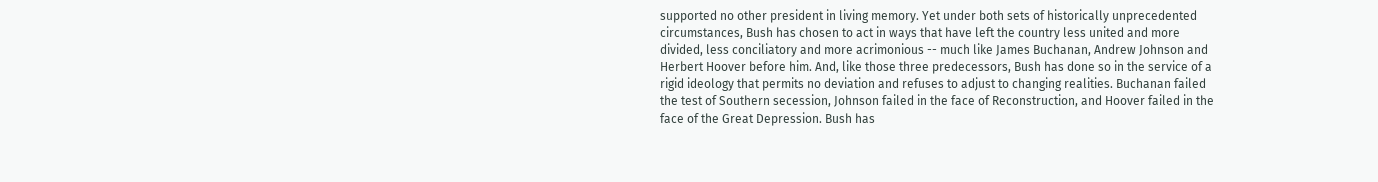supported no other president in living memory. Yet under both sets of historically unprecedented circumstances, Bush has chosen to act in ways that have left the country less united and more divided, less conciliatory and more acrimonious -- much like James Buchanan, Andrew Johnson and Herbert Hoover before him. And, like those three predecessors, Bush has done so in the service of a rigid ideology that permits no deviation and refuses to adjust to changing realities. Buchanan failed the test of Southern secession, Johnson failed in the face of Reconstruction, and Hoover failed in the face of the Great Depression. Bush has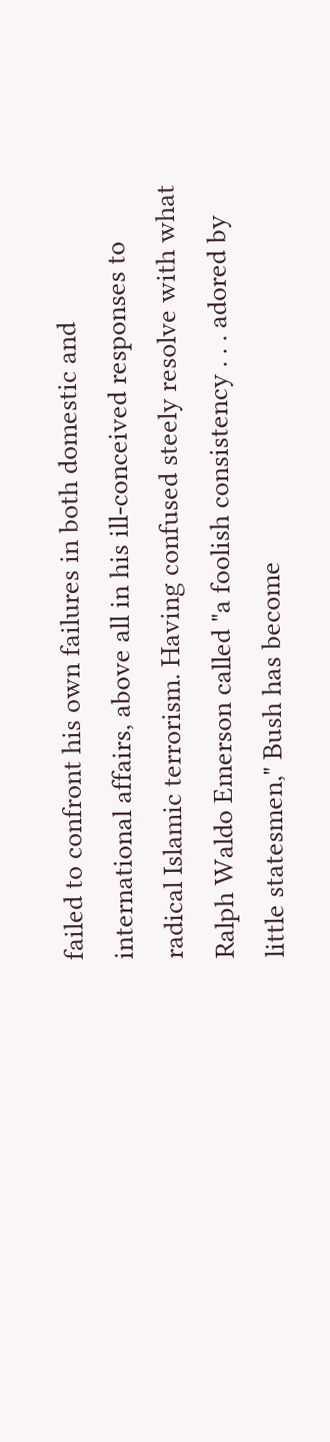failed to confront his own failures in both domestic and international affairs, above all in his ill-conceived responses to radical Islamic terrorism. Having confused steely resolve with what Ralph Waldo Emerson called "a foolish consistency . . . adored by little statesmen," Bush has become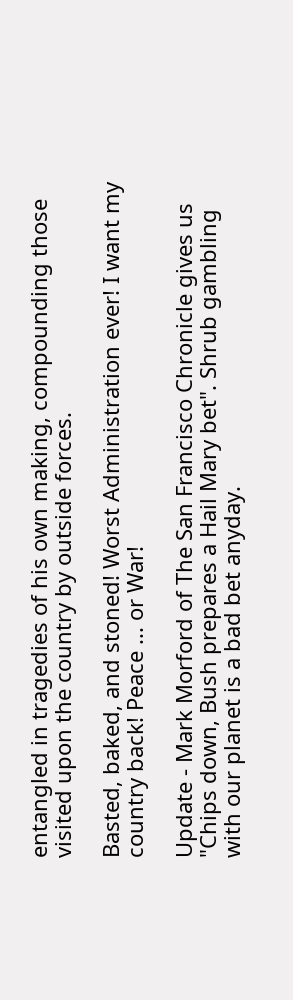entangled in tragedies of his own making, compounding those visited upon the country by outside forces.

Basted, baked, and stoned! Worst Administration ever! I want my country back! Peace ... or War!

Update - Mark Morford of The San Francisco Chronicle gives us "Chips down, Bush prepares a Hail Mary bet". Shrub gambling with our planet is a bad bet anyday.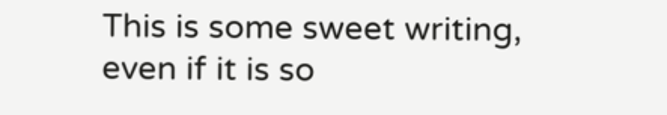This is some sweet writing, even if it is so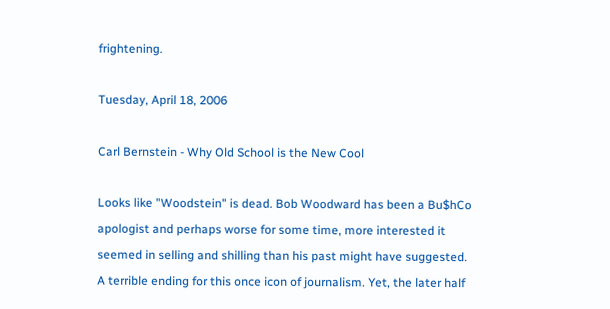frightening.

Tuesday, April 18, 2006

Carl Bernstein - Why Old School is the New Cool

Looks like "Woodstein" is dead. Bob Woodward has been a Bu$hCo apologist and perhaps worse for some time, more interested it seemed in selling and shilling than his past might have suggested. A terrible ending for this once icon of journalism. Yet, the later half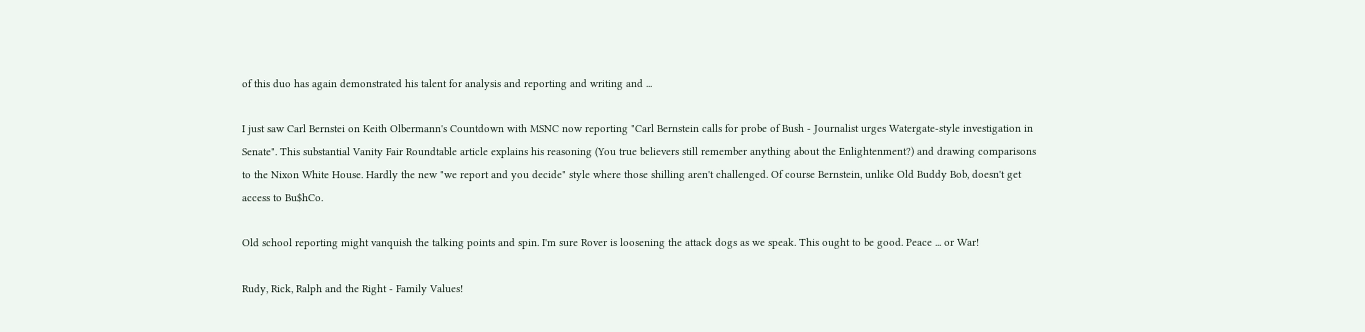of this duo has again demonstrated his talent for analysis and reporting and writing and ...

I just saw Carl Bernstei on Keith Olbermann's Countdown with MSNC now reporting "Carl Bernstein calls for probe of Bush - Journalist urges Watergate-style investigation in Senate". This substantial Vanity Fair Roundtable article explains his reasoning (You true believers still remember anything about the Enlightenment?) and drawing comparisons to the Nixon White House. Hardly the new "we report and you decide" style where those shilling aren't challenged. Of course Bernstein, unlike Old Buddy Bob, doesn't get access to Bu$hCo.

Old school reporting might vanquish the talking points and spin. I'm sure Rover is loosening the attack dogs as we speak. This ought to be good. Peace ... or War!

Rudy, Rick, Ralph and the Right - Family Values!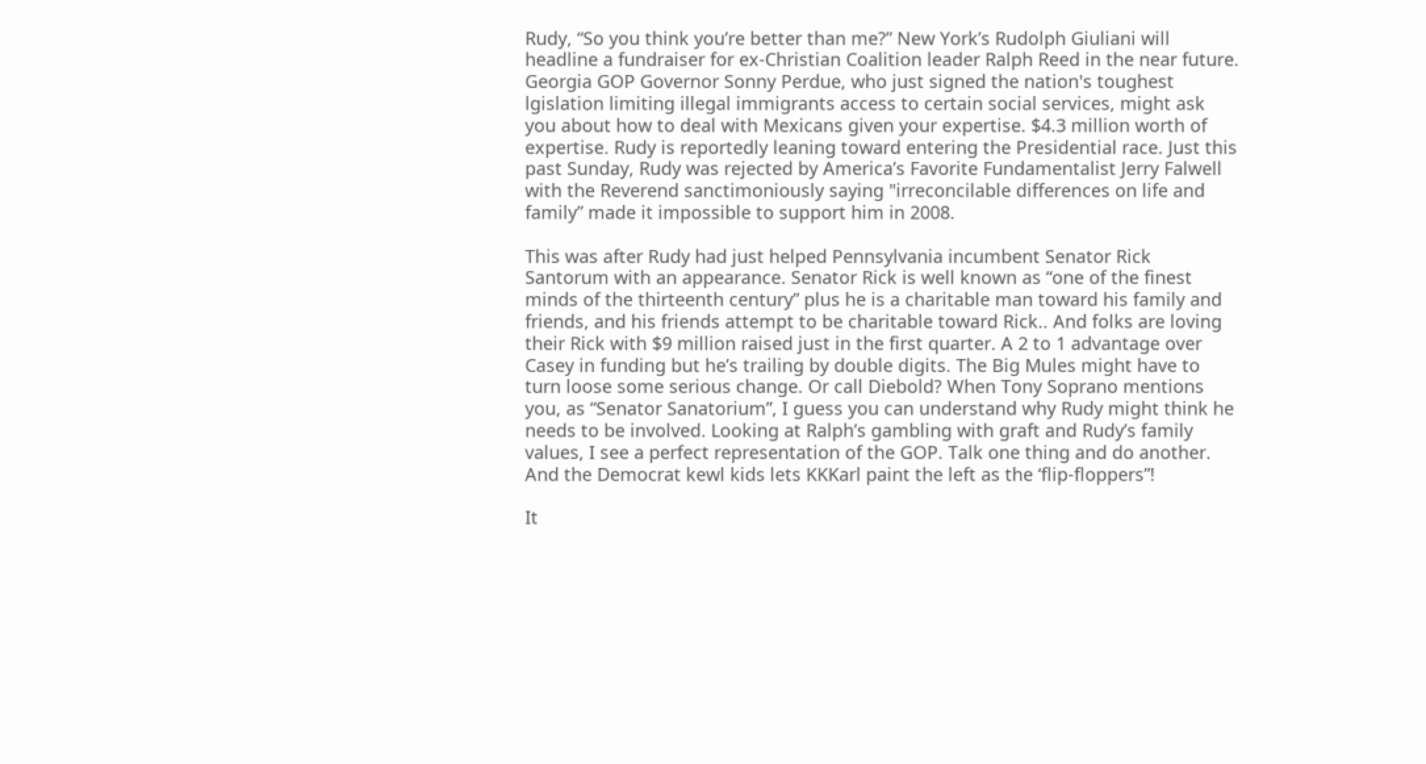Rudy, “So you think you’re better than me?” New York’s Rudolph Giuliani will headline a fundraiser for ex-Christian Coalition leader Ralph Reed in the near future. Georgia GOP Governor Sonny Perdue, who just signed the nation's toughest lgislation limiting illegal immigrants access to certain social services, might ask you about how to deal with Mexicans given your expertise. $4.3 million worth of expertise. Rudy is reportedly leaning toward entering the Presidential race. Just this past Sunday, Rudy was rejected by America’s Favorite Fundamentalist Jerry Falwell with the Reverend sanctimoniously saying "irreconcilable differences on life and family” made it impossible to support him in 2008.

This was after Rudy had just helped Pennsylvania incumbent Senator Rick Santorum with an appearance. Senator Rick is well known as “one of the finest minds of the thirteenth century” plus he is a charitable man toward his family and friends, and his friends attempt to be charitable toward Rick.. And folks are loving their Rick with $9 million raised just in the first quarter. A 2 to 1 advantage over Casey in funding but he’s trailing by double digits. The Big Mules might have to turn loose some serious change. Or call Diebold? When Tony Soprano mentions you, as “Senator Sanatorium”, I guess you can understand why Rudy might think he needs to be involved. Looking at Ralph’s gambling with graft and Rudy’s family values, I see a perfect representation of the GOP. Talk one thing and do another. And the Democrat kewl kids lets KKKarl paint the left as the ‘flip-floppers”!

It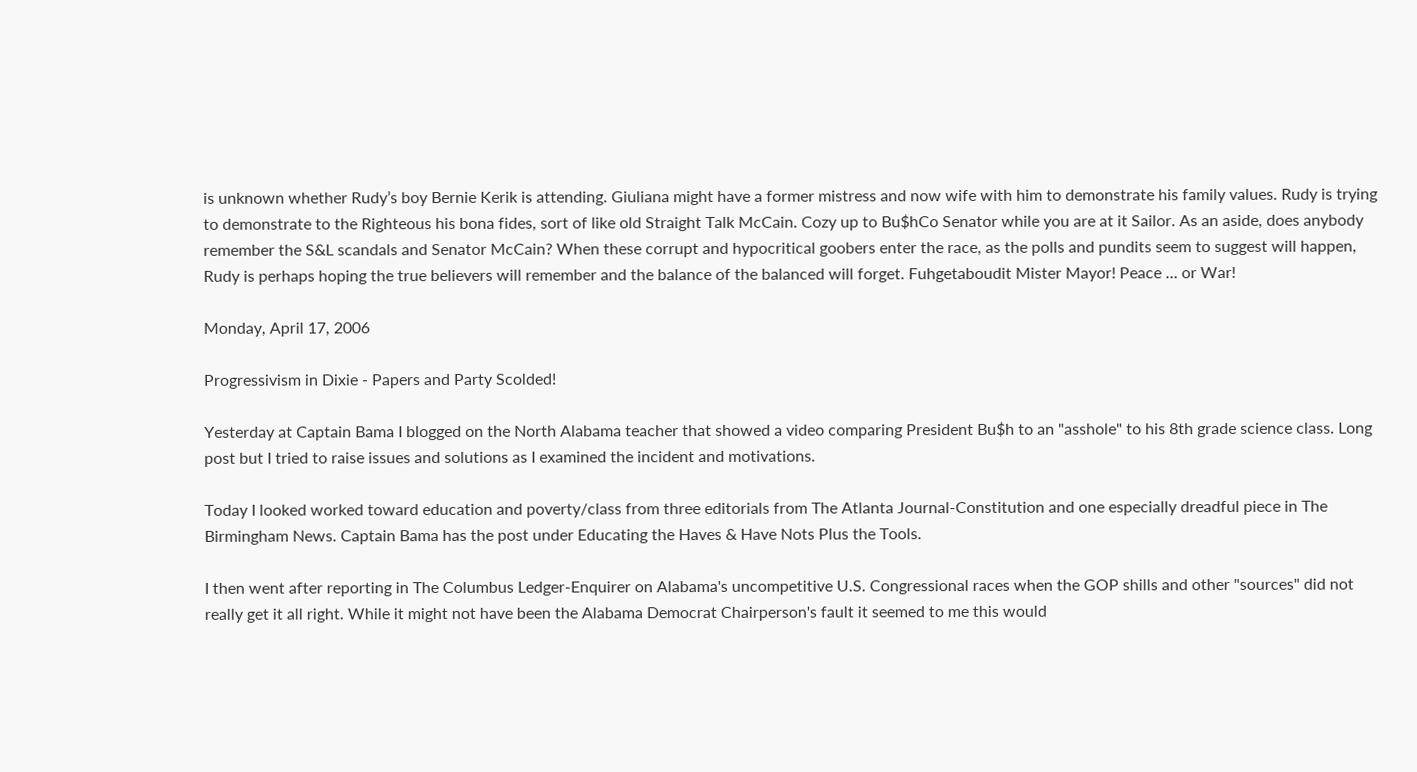is unknown whether Rudy’s boy Bernie Kerik is attending. Giuliana might have a former mistress and now wife with him to demonstrate his family values. Rudy is trying to demonstrate to the Righteous his bona fides, sort of like old Straight Talk McCain. Cozy up to Bu$hCo Senator while you are at it Sailor. As an aside, does anybody remember the S&L scandals and Senator McCain? When these corrupt and hypocritical goobers enter the race, as the polls and pundits seem to suggest will happen, Rudy is perhaps hoping the true believers will remember and the balance of the balanced will forget. Fuhgetaboudit Mister Mayor! Peace … or War!

Monday, April 17, 2006

Progressivism in Dixie - Papers and Party Scolded!

Yesterday at Captain Bama I blogged on the North Alabama teacher that showed a video comparing President Bu$h to an "asshole" to his 8th grade science class. Long post but I tried to raise issues and solutions as I examined the incident and motivations.

Today I looked worked toward education and poverty/class from three editorials from The Atlanta Journal-Constitution and one especially dreadful piece in The Birmingham News. Captain Bama has the post under Educating the Haves & Have Nots Plus the Tools.

I then went after reporting in The Columbus Ledger-Enquirer on Alabama's uncompetitive U.S. Congressional races when the GOP shills and other "sources" did not really get it all right. While it might not have been the Alabama Democrat Chairperson's fault it seemed to me this would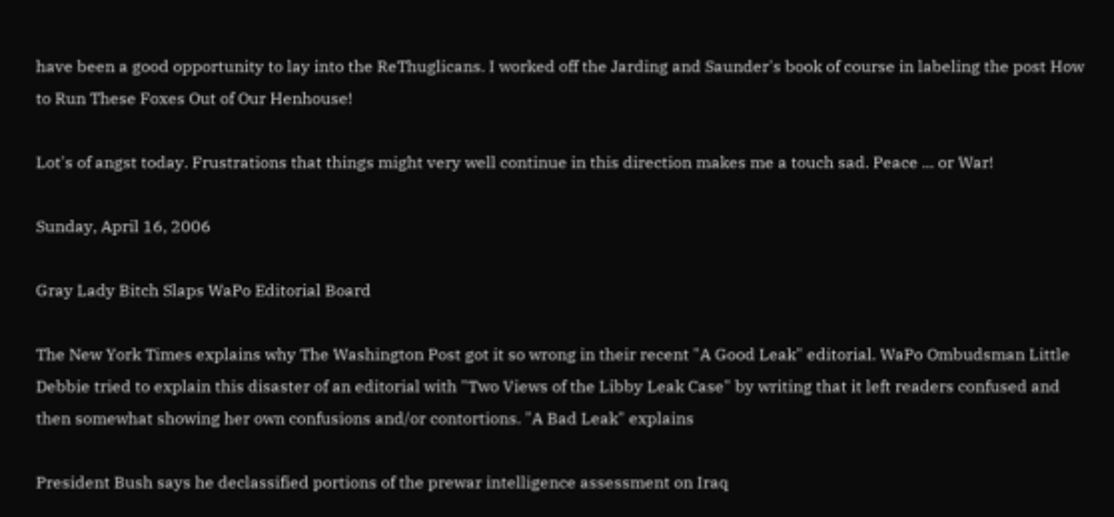have been a good opportunity to lay into the ReThuglicans. I worked off the Jarding and Saunder's book of course in labeling the post How to Run These Foxes Out of Our Henhouse!

Lot's of angst today. Frustrations that things might very well continue in this direction makes me a touch sad. Peace ... or War!

Sunday, April 16, 2006

Gray Lady Bitch Slaps WaPo Editorial Board

The New York Times explains why The Washington Post got it so wrong in their recent "A Good Leak" editorial. WaPo Ombudsman Little Debbie tried to explain this disaster of an editorial with "Two Views of the Libby Leak Case" by writing that it left readers confused and then somewhat showing her own confusions and/or contortions. "A Bad Leak" explains

President Bush says he declassified portions of the prewar intelligence assessment on Iraq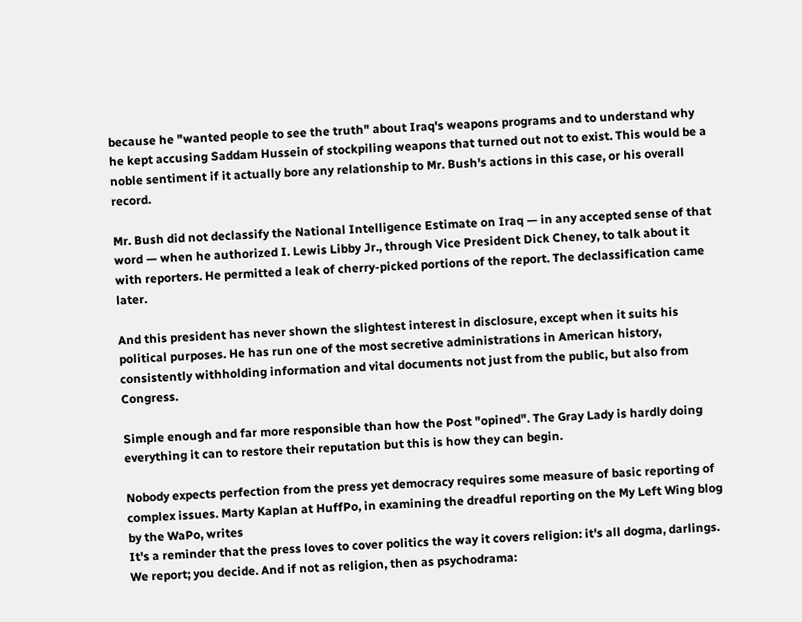because he "wanted people to see the truth" about Iraq's weapons programs and to understand why he kept accusing Saddam Hussein of stockpiling weapons that turned out not to exist. This would be a noble sentiment if it actually bore any relationship to Mr. Bush's actions in this case, or his overall record.

Mr. Bush did not declassify the National Intelligence Estimate on Iraq — in any accepted sense of that word — when he authorized I. Lewis Libby Jr., through Vice President Dick Cheney, to talk about it with reporters. He permitted a leak of cherry-picked portions of the report. The declassification came later.

And this president has never shown the slightest interest in disclosure, except when it suits his political purposes. He has run one of the most secretive administrations in American history, consistently withholding information and vital documents not just from the public, but also from Congress.

Simple enough and far more responsible than how the Post "opined". The Gray Lady is hardly doing everything it can to restore their reputation but this is how they can begin.

Nobody expects perfection from the press yet democracy requires some measure of basic reporting of complex issues. Marty Kaplan at HuffPo, in examining the dreadful reporting on the My Left Wing blog by the WaPo, writes
It's a reminder that the press loves to cover politics the way it covers religion: it's all dogma, darlings. We report; you decide. And if not as religion, then as psychodrama: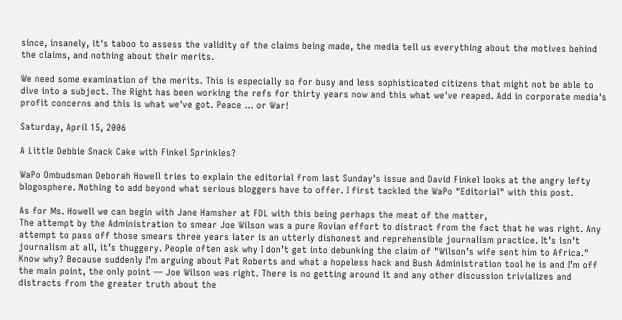since, insanely, it's taboo to assess the validity of the claims being made, the media tell us everything about the motives behind the claims, and nothing about their merits.

We need some examination of the merits. This is especially so for busy and less sophisticated citizens that might not be able to dive into a subject. The Right has been working the refs for thirty years now and this what we've reaped. Add in corporate media's profit concerns and this is what we've got. Peace ... or War!

Saturday, April 15, 2006

A Little Debbie Snack Cake with Finkel Sprinkles?

WaPo Ombudsman Deborah Howell tries to explain the editorial from last Sunday's issue and David Finkel looks at the angry lefty blogosphere. Nothing to add beyond what serious bloggers have to offer. I first tackled the WaPo "Editorial" with this post.

As for Ms. Howell we can begin with Jane Hamsher at FDL with this being perhaps the meat of the matter,
The attempt by the Administration to smear Joe Wilson was a pure Rovian effort to distract from the fact that he was right. Any attempt to pass off those smears three years later is an utterly dishonest and reprehensible journalism practice. It’s isn’t journalism at all, it’s thuggery. People often ask why I don’t get into debunking the claim of "Wilson’s wife sent him to Africa." Know why? Because suddenly I’m arguing about Pat Roberts and what a hopeless hack and Bush Administration tool he is and I’m off the main point, the only point — Joe Wilson was right. There is no getting around it and any other discussion trivializes and distracts from the greater truth about the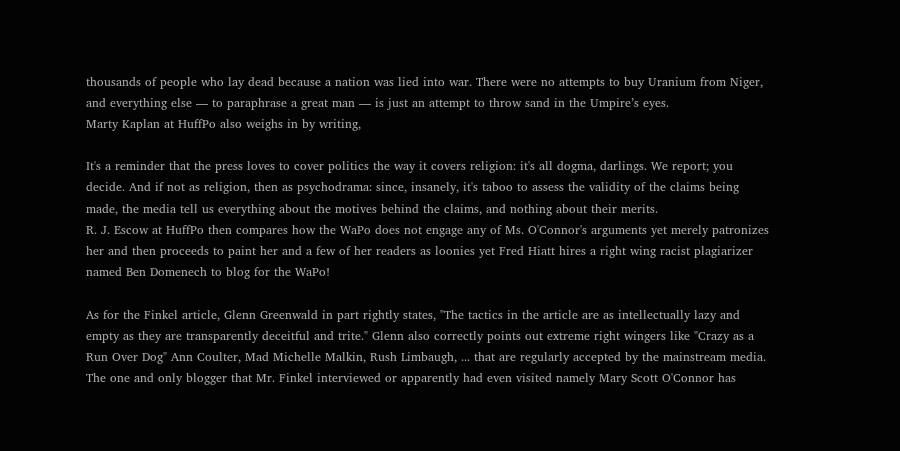thousands of people who lay dead because a nation was lied into war. There were no attempts to buy Uranium from Niger, and everything else — to paraphrase a great man — is just an attempt to throw sand in the Umpire’s eyes.
Marty Kaplan at HuffPo also weighs in by writing,

It's a reminder that the press loves to cover politics the way it covers religion: it's all dogma, darlings. We report; you decide. And if not as religion, then as psychodrama: since, insanely, it's taboo to assess the validity of the claims being made, the media tell us everything about the motives behind the claims, and nothing about their merits.
R. J. Escow at HuffPo then compares how the WaPo does not engage any of Ms. O'Connor's arguments yet merely patronizes her and then proceeds to paint her and a few of her readers as loonies yet Fred Hiatt hires a right wing racist plagiarizer named Ben Domenech to blog for the WaPo!

As for the Finkel article, Glenn Greenwald in part rightly states, "The tactics in the article are as intellectually lazy and empty as they are transparently deceitful and trite." Glenn also correctly points out extreme right wingers like "Crazy as a Run Over Dog" Ann Coulter, Mad Michelle Malkin, Rush Limbaugh, ... that are regularly accepted by the mainstream media. The one and only blogger that Mr. Finkel interviewed or apparently had even visited namely Mary Scott O'Connor has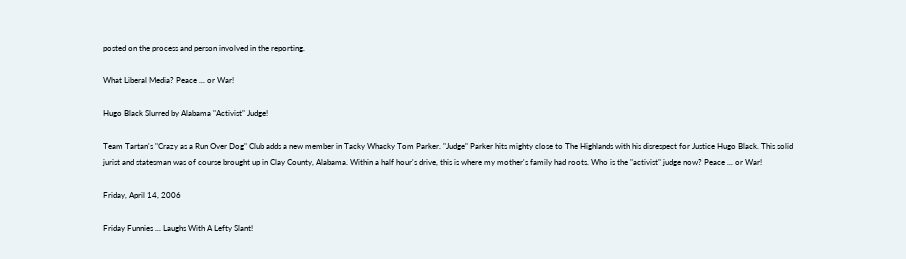posted on the process and person involved in the reporting.

What Liberal Media? Peace ... or War!

Hugo Black Slurred by Alabama "Activist" Judge!

Team Tartan's "Crazy as a Run Over Dog" Club adds a new member in Tacky Whacky Tom Parker. "Judge" Parker hits mighty close to The Highlands with his disrespect for Justice Hugo Black. This solid jurist and statesman was of course brought up in Clay County, Alabama. Within a half hour's drive, this is where my mother's family had roots. Who is the "activist" judge now? Peace ... or War!

Friday, April 14, 2006

Friday Funnies ... Laughs With A Lefty Slant!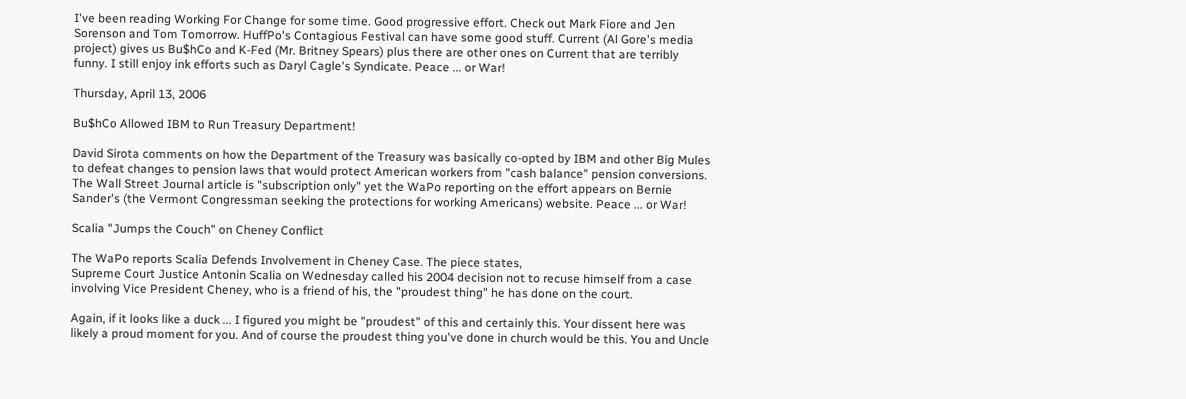I've been reading Working For Change for some time. Good progressive effort. Check out Mark Fiore and Jen Sorenson and Tom Tomorrow. HuffPo's Contagious Festival can have some good stuff. Current (Al Gore's media project) gives us Bu$hCo and K-Fed (Mr. Britney Spears) plus there are other ones on Current that are terribly funny. I still enjoy ink efforts such as Daryl Cagle's Syndicate. Peace ... or War!

Thursday, April 13, 2006

Bu$hCo Allowed IBM to Run Treasury Department!

David Sirota comments on how the Department of the Treasury was basically co-opted by IBM and other Big Mules to defeat changes to pension laws that would protect American workers from "cash balance" pension conversions. The Wall Street Journal article is "subscription only" yet the WaPo reporting on the effort appears on Bernie Sander's (the Vermont Congressman seeking the protections for working Americans) website. Peace ... or War!

Scalia "Jumps the Couch" on Cheney Conflict

The WaPo reports Scalia Defends Involvement in Cheney Case. The piece states,
Supreme Court Justice Antonin Scalia on Wednesday called his 2004 decision not to recuse himself from a case involving Vice President Cheney, who is a friend of his, the "proudest thing" he has done on the court.

Again, if it looks like a duck ... I figured you might be "proudest" of this and certainly this. Your dissent here was likely a proud moment for you. And of course the proudest thing you've done in church would be this. You and Uncle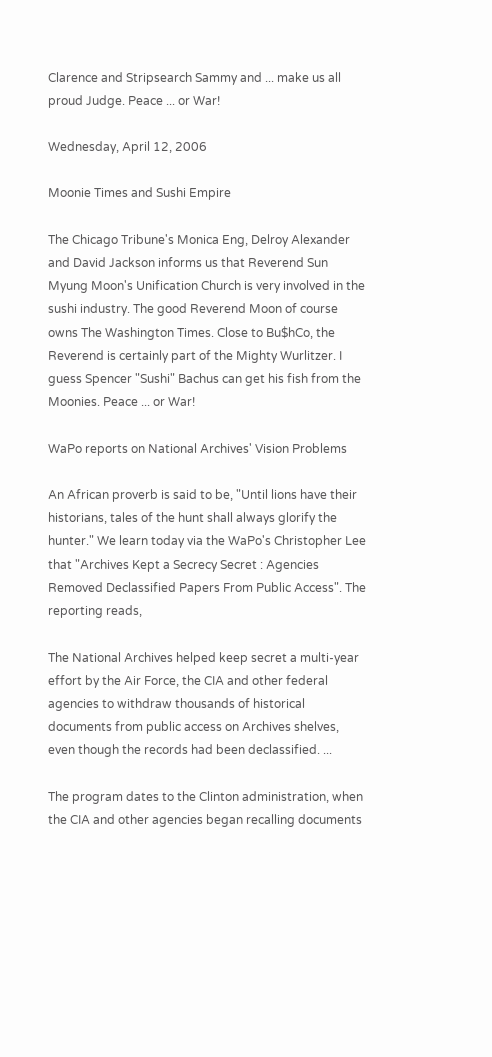Clarence and Stripsearch Sammy and ... make us all proud Judge. Peace ... or War!

Wednesday, April 12, 2006

Moonie Times and Sushi Empire

The Chicago Tribune's Monica Eng, Delroy Alexander and David Jackson informs us that Reverend Sun Myung Moon's Unification Church is very involved in the sushi industry. The good Reverend Moon of course owns The Washington Times. Close to Bu$hCo, the Reverend is certainly part of the Mighty Wurlitzer. I guess Spencer "Sushi" Bachus can get his fish from the Moonies. Peace ... or War!

WaPo reports on National Archives' Vision Problems

An African proverb is said to be, "Until lions have their historians, tales of the hunt shall always glorify the hunter." We learn today via the WaPo's Christopher Lee that "Archives Kept a Secrecy Secret : Agencies Removed Declassified Papers From Public Access". The reporting reads,

The National Archives helped keep secret a multi-year effort by the Air Force, the CIA and other federal agencies to withdraw thousands of historical documents from public access on Archives shelves, even though the records had been declassified. ...

The program dates to the Clinton administration, when the CIA and other agencies began recalling documents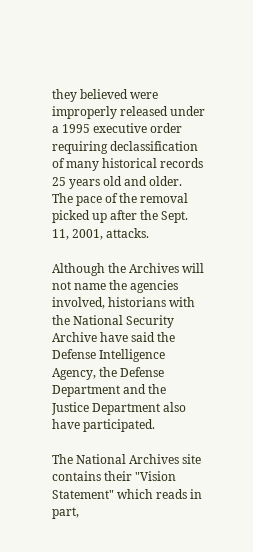they believed were improperly released under a 1995 executive order requiring declassification of many historical records 25 years old and older. The pace of the removal picked up after the Sept. 11, 2001, attacks.

Although the Archives will not name the agencies involved, historians with the National Security Archive have said the Defense Intelligence Agency, the Defense Department and the Justice Department also have participated.

The National Archives site contains their "Vision Statement" which reads in part,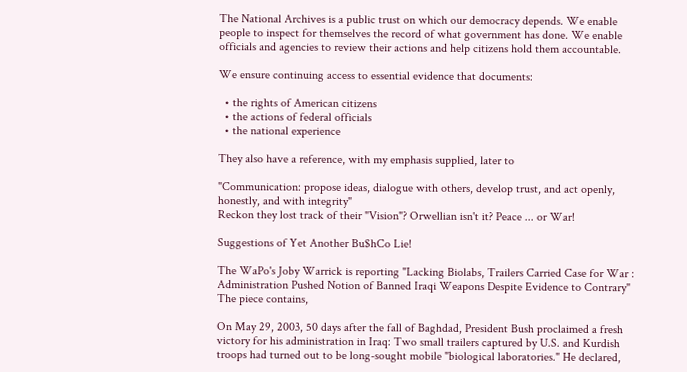The National Archives is a public trust on which our democracy depends. We enable people to inspect for themselves the record of what government has done. We enable officials and agencies to review their actions and help citizens hold them accountable.

We ensure continuing access to essential evidence that documents:

  • the rights of American citizens
  • the actions of federal officials
  • the national experience

They also have a reference, with my emphasis supplied, later to

"Communication: propose ideas, dialogue with others, develop trust, and act openly, honestly, and with integrity"
Reckon they lost track of their "Vision"? Orwellian isn't it? Peace ... or War!

Suggestions of Yet Another Bu$hCo Lie!

The WaPo's Joby Warrick is reporting "Lacking Biolabs, Trailers Carried Case for War : Administration Pushed Notion of Banned Iraqi Weapons Despite Evidence to Contrary" The piece contains,

On May 29, 2003, 50 days after the fall of Baghdad, President Bush proclaimed a fresh victory for his administration in Iraq: Two small trailers captured by U.S. and Kurdish troops had turned out to be long-sought mobile "biological laboratories." He declared,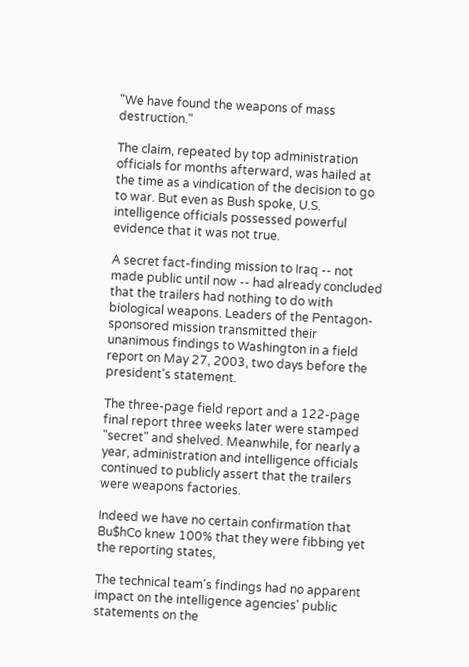"We have found the weapons of mass destruction."

The claim, repeated by top administration officials for months afterward, was hailed at the time as a vindication of the decision to go to war. But even as Bush spoke, U.S. intelligence officials possessed powerful evidence that it was not true.

A secret fact-finding mission to Iraq -- not made public until now -- had already concluded that the trailers had nothing to do with biological weapons. Leaders of the Pentagon-sponsored mission transmitted their unanimous findings to Washington in a field report on May 27, 2003, two days before the president's statement.

The three-page field report and a 122-page final report three weeks later were stamped "secret" and shelved. Meanwhile, for nearly a year, administration and intelligence officials continued to publicly assert that the trailers were weapons factories.

Indeed we have no certain confirmation that Bu$hCo knew 100% that they were fibbing yet the reporting states,

The technical team's findings had no apparent impact on the intelligence agencies' public statements on the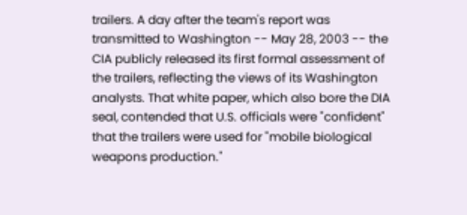trailers. A day after the team's report was transmitted to Washington -- May 28, 2003 -- the CIA publicly released its first formal assessment of the trailers, reflecting the views of its Washington analysts. That white paper, which also bore the DIA seal, contended that U.S. officials were "confident" that the trailers were used for "mobile biological weapons production."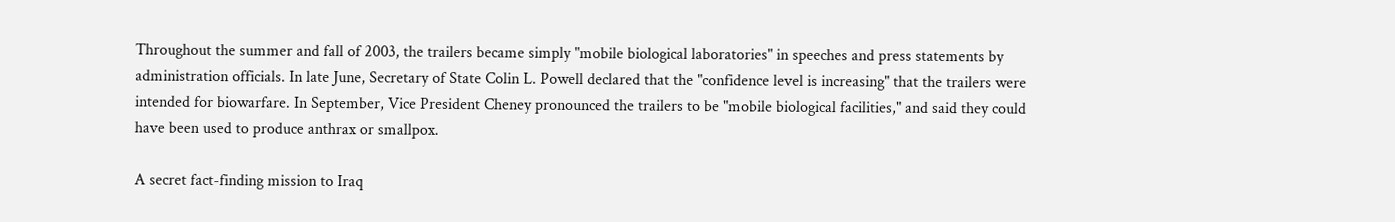Throughout the summer and fall of 2003, the trailers became simply "mobile biological laboratories" in speeches and press statements by administration officials. In late June, Secretary of State Colin L. Powell declared that the "confidence level is increasing" that the trailers were intended for biowarfare. In September, Vice President Cheney pronounced the trailers to be "mobile biological facilities," and said they could have been used to produce anthrax or smallpox.

A secret fact-finding mission to Iraq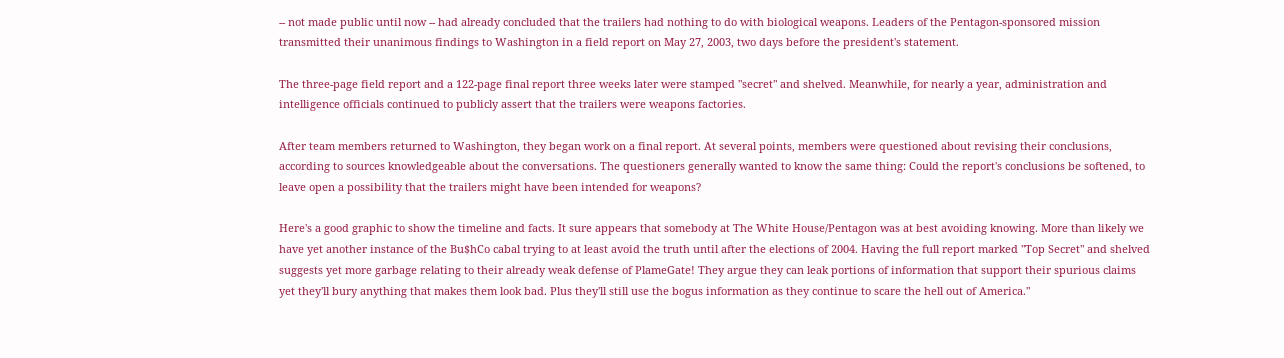-- not made public until now -- had already concluded that the trailers had nothing to do with biological weapons. Leaders of the Pentagon-sponsored mission transmitted their unanimous findings to Washington in a field report on May 27, 2003, two days before the president's statement.

The three-page field report and a 122-page final report three weeks later were stamped "secret" and shelved. Meanwhile, for nearly a year, administration and intelligence officials continued to publicly assert that the trailers were weapons factories.

After team members returned to Washington, they began work on a final report. At several points, members were questioned about revising their conclusions, according to sources knowledgeable about the conversations. The questioners generally wanted to know the same thing: Could the report's conclusions be softened, to leave open a possibility that the trailers might have been intended for weapons?

Here's a good graphic to show the timeline and facts. It sure appears that somebody at The White House/Pentagon was at best avoiding knowing. More than likely we have yet another instance of the Bu$hCo cabal trying to at least avoid the truth until after the elections of 2004. Having the full report marked "Top Secret" and shelved suggests yet more garbage relating to their already weak defense of PlameGate! They argue they can leak portions of information that support their spurious claims yet they'll bury anything that makes them look bad. Plus they'll still use the bogus information as they continue to scare the hell out of America."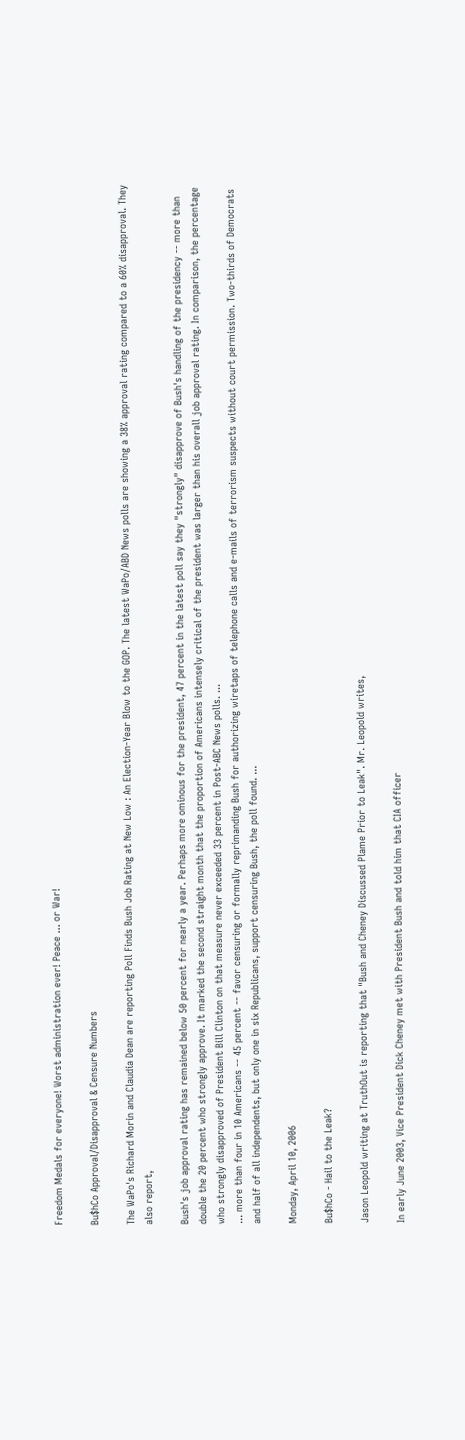Freedom Medals for everyone! Worst administration ever! Peace ... or War!

Bu$hCo Approval/Disapproval & Censure Numbers

The WaPo's Richard Morin and Claudia Dean are reporting Poll Finds Bush Job Rating at New Low : An Election-Year Blow to the GOP. The latest WaPo/ABD News polls are showing a 38% approval rating compared to a 60% disapproval. They also report,

Bush's job approval rating has remained below 50 percent for nearly a year. Perhaps more ominous for the president, 47 percent in the latest poll say they "strongly" disapprove of Bush's handling of the presidency -- more than double the 20 percent who strongly approve. It marked the second straight month that the proportion of Americans intensely critical of the president was larger than his overall job approval rating. In comparison, the percentage who strongly disapproved of President Bill Clinton on that measure never exceeded 33 percent in Post-ABC News polls. ...
... more than four in 10 Americans -- 45 percent -- favor censuring or formally reprimanding Bush for authorizing wiretaps of telephone calls and e-mails of terrorism suspects without court permission. Two-thirds of Democrats and half of all independents, but only one in six Republicans, support censuring Bush, the poll found. ...

Monday, April 10, 2006

Bu$hCo - Hail to the Leak?

Jason Leopold writing at TruthOut is reporting that "Bush and Cheney Discussed Plame Prior to Leak". Mr. Leopold writes,

In early June 2003, Vice President Dick Cheney met with President Bush and told him that CIA officer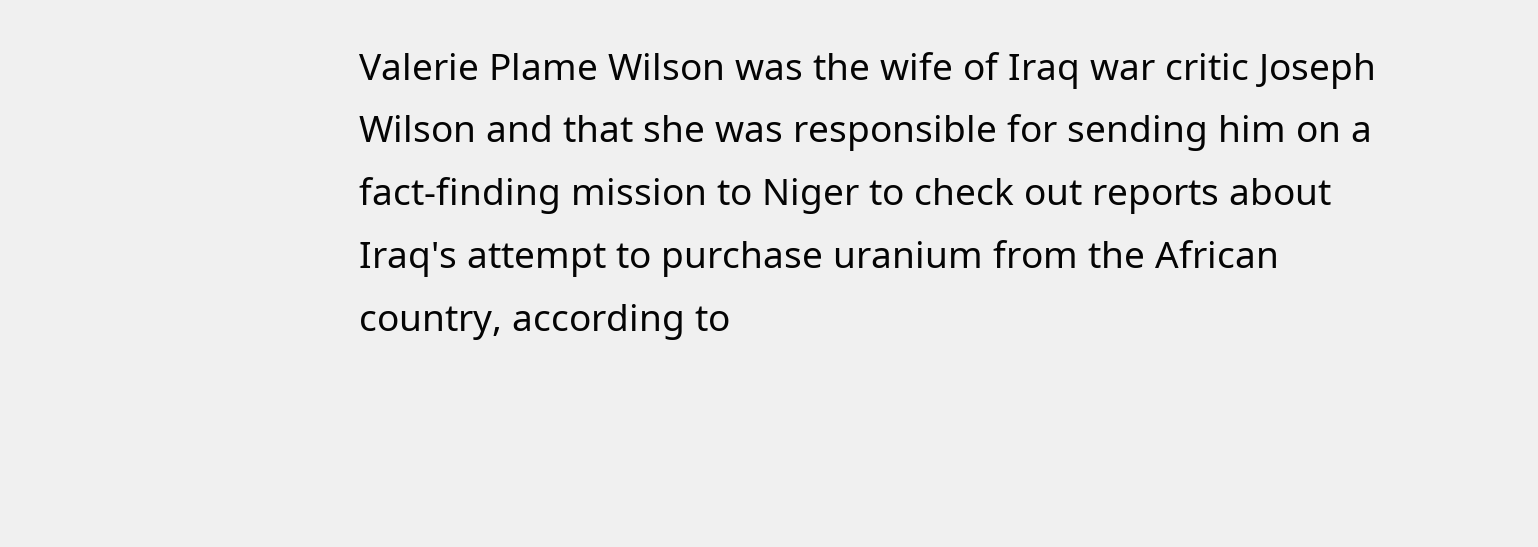Valerie Plame Wilson was the wife of Iraq war critic Joseph Wilson and that she was responsible for sending him on a fact-finding mission to Niger to check out reports about Iraq's attempt to purchase uranium from the African country, according to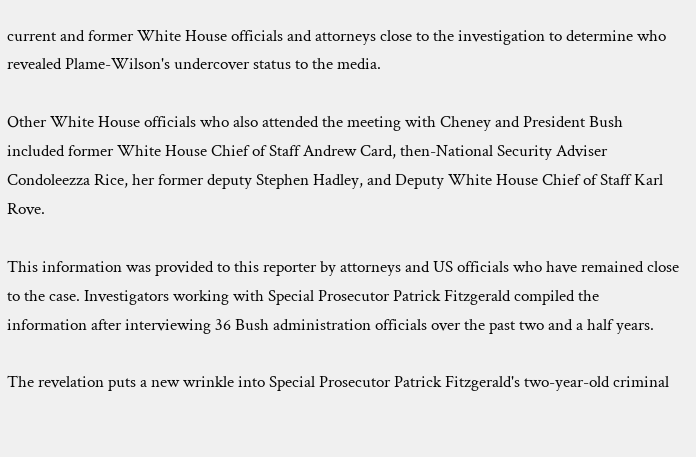current and former White House officials and attorneys close to the investigation to determine who revealed Plame-Wilson's undercover status to the media.

Other White House officials who also attended the meeting with Cheney and President Bush included former White House Chief of Staff Andrew Card, then-National Security Adviser Condoleezza Rice, her former deputy Stephen Hadley, and Deputy White House Chief of Staff Karl Rove.

This information was provided to this reporter by attorneys and US officials who have remained close to the case. Investigators working with Special Prosecutor Patrick Fitzgerald compiled the information after interviewing 36 Bush administration officials over the past two and a half years.

The revelation puts a new wrinkle into Special Prosecutor Patrick Fitzgerald's two-year-old criminal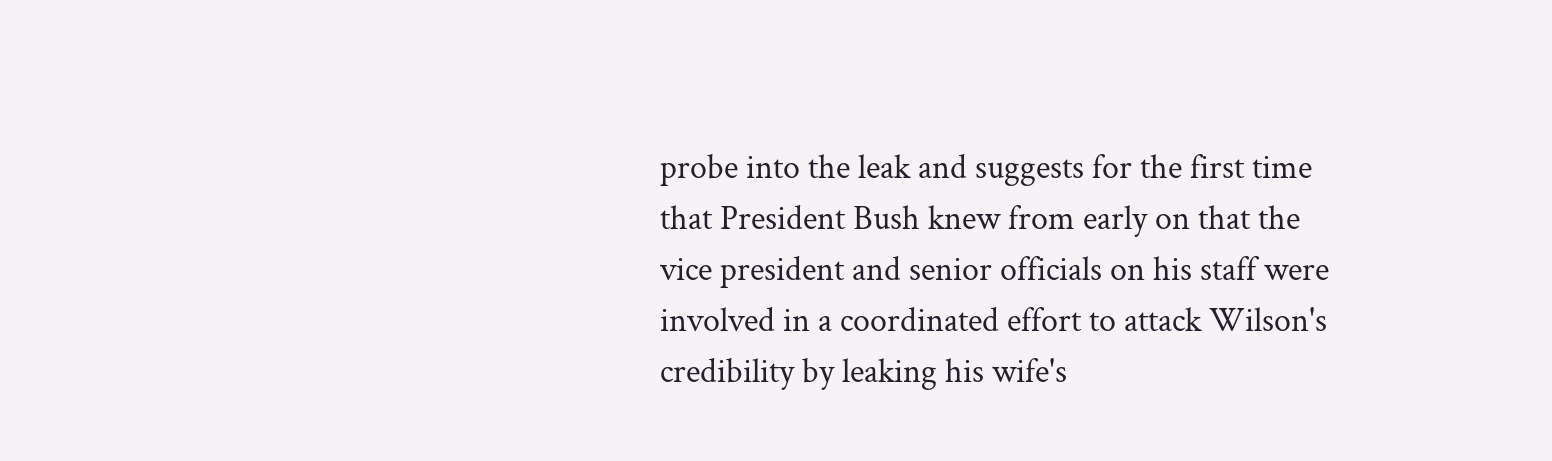probe into the leak and suggests for the first time that President Bush knew from early on that the vice president and senior officials on his staff were involved in a coordinated effort to attack Wilson's credibility by leaking his wife's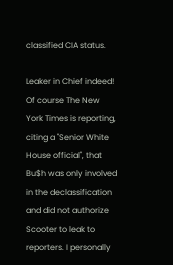classified CIA status.

Leaker in Chief indeed! Of course The New York Times is reporting, citing a "Senior White House official", that Bu$h was only involved in the declassification and did not authorize Scooter to leak to reporters. I personally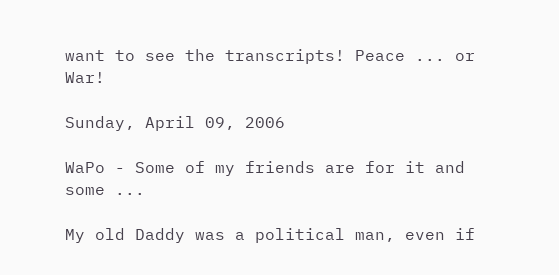want to see the transcripts! Peace ... or War!

Sunday, April 09, 2006

WaPo - Some of my friends are for it and some ...

My old Daddy was a political man, even if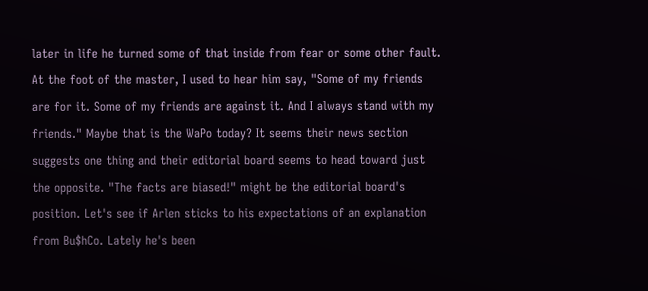later in life he turned some of that inside from fear or some other fault. At the foot of the master, I used to hear him say, "Some of my friends are for it. Some of my friends are against it. And I always stand with my friends." Maybe that is the WaPo today? It seems their news section suggests one thing and their editorial board seems to head toward just the opposite. "The facts are biased!" might be the editorial board's position. Let's see if Arlen sticks to his expectations of an explanation from Bu$hCo. Lately he's been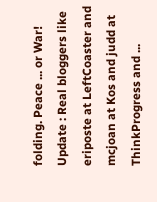folding. Peace ... or War!
Update : Real bloggers like eriposte at LeftCoaster and mcjoan at Kos and judd at ThinkProgress and ...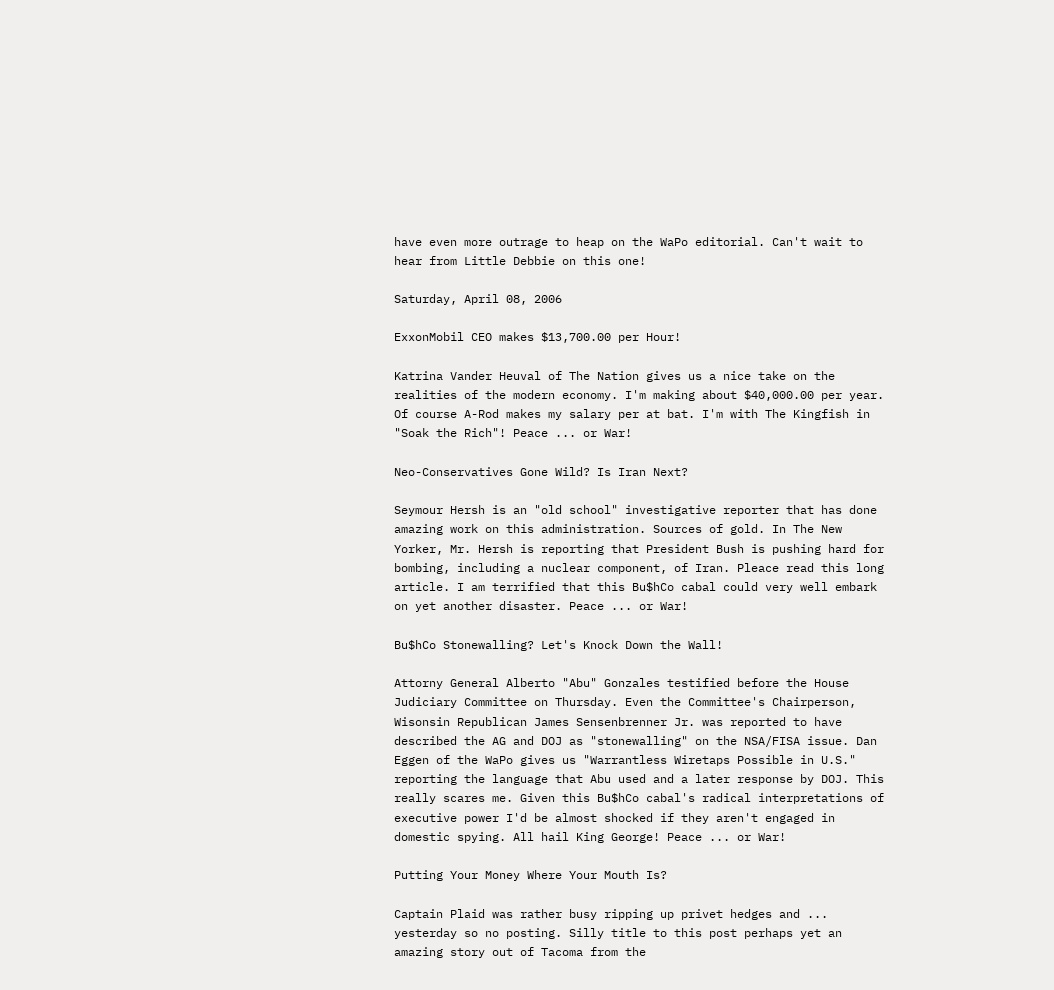have even more outrage to heap on the WaPo editorial. Can't wait to hear from Little Debbie on this one!

Saturday, April 08, 2006

ExxonMobil CEO makes $13,700.00 per Hour!

Katrina Vander Heuval of The Nation gives us a nice take on the realities of the modern economy. I'm making about $40,000.00 per year. Of course A-Rod makes my salary per at bat. I'm with The Kingfish in "Soak the Rich"! Peace ... or War!

Neo-Conservatives Gone Wild? Is Iran Next?

Seymour Hersh is an "old school" investigative reporter that has done amazing work on this administration. Sources of gold. In The New Yorker, Mr. Hersh is reporting that President Bush is pushing hard for bombing, including a nuclear component, of Iran. Pleace read this long article. I am terrified that this Bu$hCo cabal could very well embark on yet another disaster. Peace ... or War!

Bu$hCo Stonewalling? Let's Knock Down the Wall!

Attorny General Alberto "Abu" Gonzales testified before the House Judiciary Committee on Thursday. Even the Committee's Chairperson, Wisonsin Republican James Sensenbrenner Jr. was reported to have described the AG and DOJ as "stonewalling" on the NSA/FISA issue. Dan Eggen of the WaPo gives us "Warrantless Wiretaps Possible in U.S." reporting the language that Abu used and a later response by DOJ. This really scares me. Given this Bu$hCo cabal's radical interpretations of executive power I'd be almost shocked if they aren't engaged in domestic spying. All hail King George! Peace ... or War!

Putting Your Money Where Your Mouth Is?

Captain Plaid was rather busy ripping up privet hedges and ... yesterday so no posting. Silly title to this post perhaps yet an amazing story out of Tacoma from the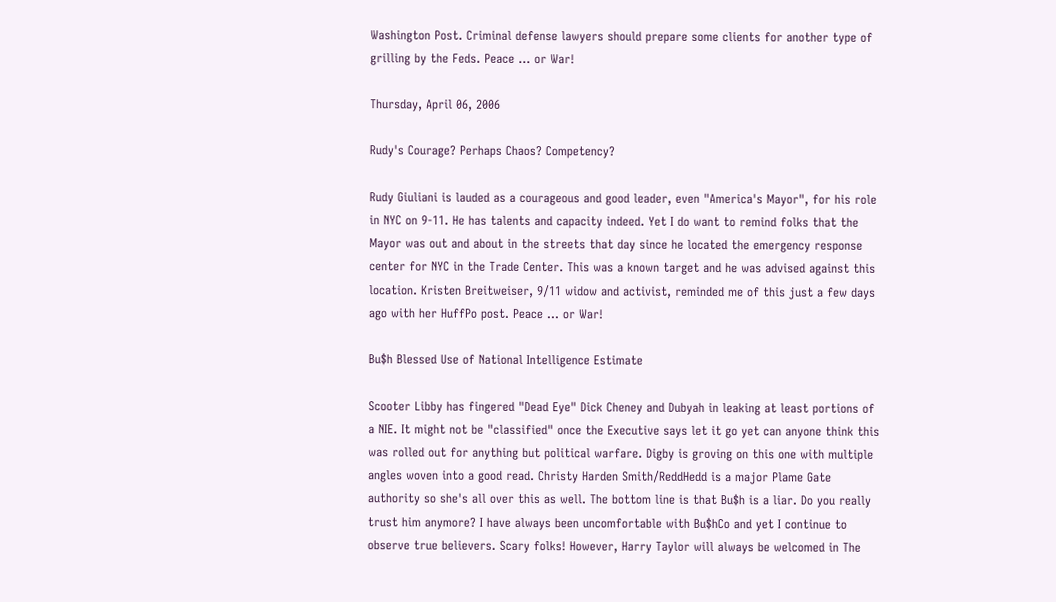Washington Post. Criminal defense lawyers should prepare some clients for another type of grilling by the Feds. Peace ... or War!

Thursday, April 06, 2006

Rudy's Courage? Perhaps Chaos? Competency?

Rudy Giuliani is lauded as a courageous and good leader, even "America's Mayor", for his role in NYC on 9-11. He has talents and capacity indeed. Yet I do want to remind folks that the Mayor was out and about in the streets that day since he located the emergency response center for NYC in the Trade Center. This was a known target and he was advised against this location. Kristen Breitweiser, 9/11 widow and activist, reminded me of this just a few days ago with her HuffPo post. Peace ... or War!

Bu$h Blessed Use of National Intelligence Estimate

Scooter Libby has fingered "Dead Eye" Dick Cheney and Dubyah in leaking at least portions of a NIE. It might not be "classified" once the Executive says let it go yet can anyone think this was rolled out for anything but political warfare. Digby is groving on this one with multiple angles woven into a good read. Christy Harden Smith/ReddHedd is a major Plame Gate authority so she's all over this as well. The bottom line is that Bu$h is a liar. Do you really trust him anymore? I have always been uncomfortable with Bu$hCo and yet I continue to observe true believers. Scary folks! However, Harry Taylor will always be welcomed in The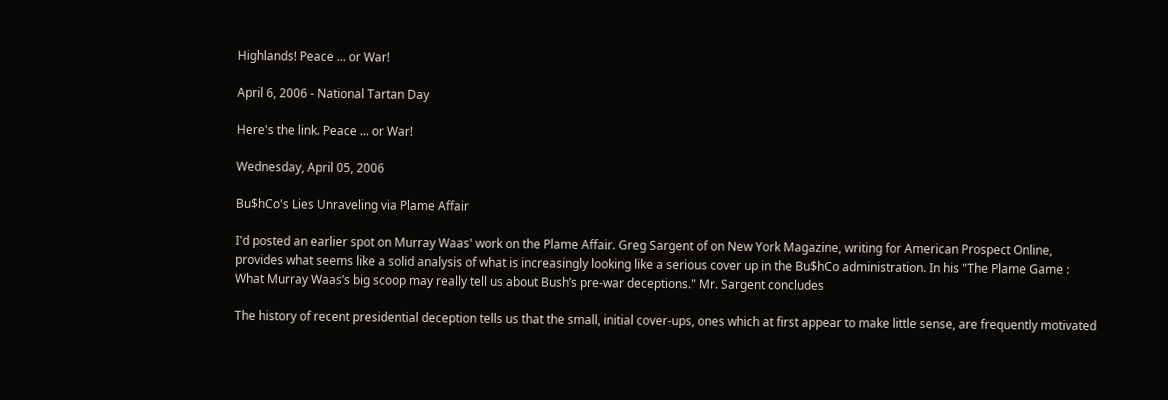Highlands! Peace ... or War!

April 6, 2006 - National Tartan Day

Here's the link. Peace ... or War!

Wednesday, April 05, 2006

Bu$hCo's Lies Unraveling via Plame Affair

I'd posted an earlier spot on Murray Waas' work on the Plame Affair. Greg Sargent of on New York Magazine, writing for American Prospect Online, provides what seems like a solid analysis of what is increasingly looking like a serious cover up in the Bu$hCo administration. In his "The Plame Game : What Murray Waas’s big scoop may really tell us about Bush’s pre-war deceptions." Mr. Sargent concludes

The history of recent presidential deception tells us that the small, initial cover-ups, ones which at first appear to make little sense, are frequently motivated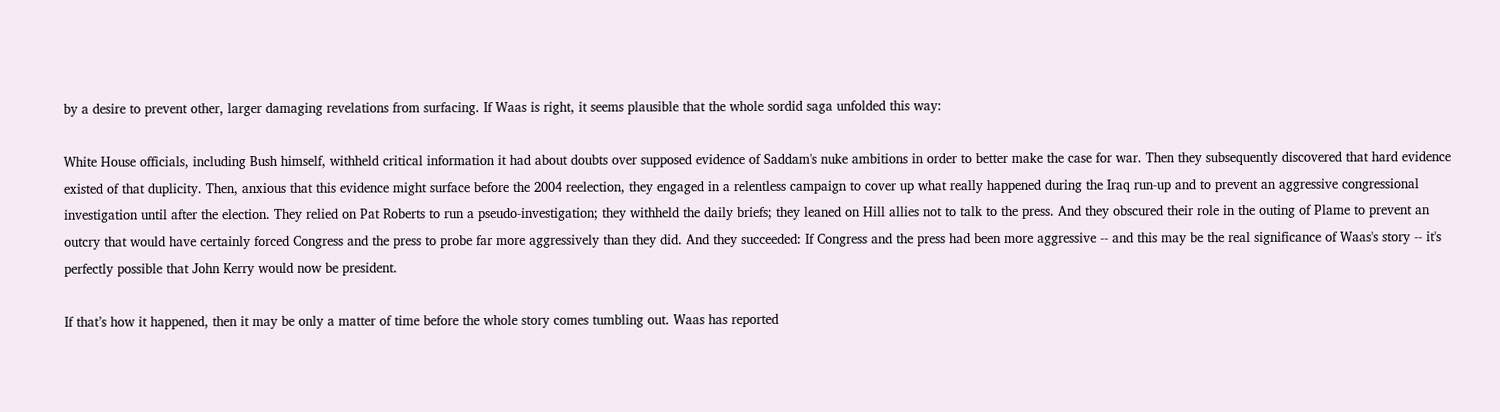by a desire to prevent other, larger damaging revelations from surfacing. If Waas is right, it seems plausible that the whole sordid saga unfolded this way:

White House officials, including Bush himself, withheld critical information it had about doubts over supposed evidence of Saddam's nuke ambitions in order to better make the case for war. Then they subsequently discovered that hard evidence existed of that duplicity. Then, anxious that this evidence might surface before the 2004 reelection, they engaged in a relentless campaign to cover up what really happened during the Iraq run-up and to prevent an aggressive congressional investigation until after the election. They relied on Pat Roberts to run a pseudo-investigation; they withheld the daily briefs; they leaned on Hill allies not to talk to the press. And they obscured their role in the outing of Plame to prevent an outcry that would have certainly forced Congress and the press to probe far more aggressively than they did. And they succeeded: If Congress and the press had been more aggressive -- and this may be the real significance of Waas's story -- it's perfectly possible that John Kerry would now be president.

If that’s how it happened, then it may be only a matter of time before the whole story comes tumbling out. Waas has reported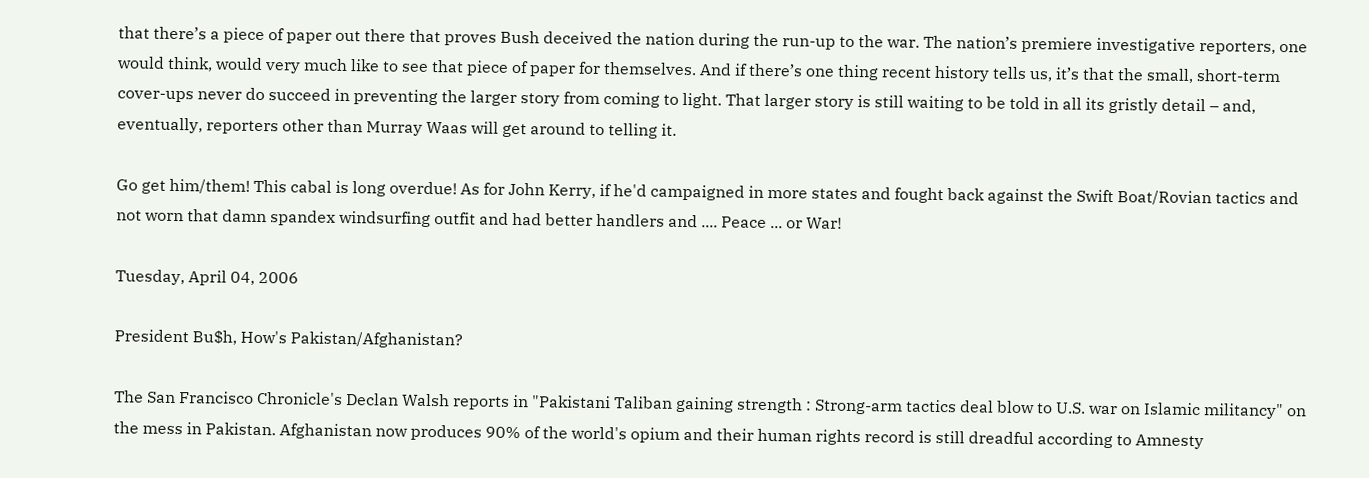that there’s a piece of paper out there that proves Bush deceived the nation during the run-up to the war. The nation’s premiere investigative reporters, one would think, would very much like to see that piece of paper for themselves. And if there’s one thing recent history tells us, it’s that the small, short-term cover-ups never do succeed in preventing the larger story from coming to light. That larger story is still waiting to be told in all its gristly detail – and, eventually, reporters other than Murray Waas will get around to telling it.

Go get him/them! This cabal is long overdue! As for John Kerry, if he'd campaigned in more states and fought back against the Swift Boat/Rovian tactics and not worn that damn spandex windsurfing outfit and had better handlers and .... Peace ... or War!

Tuesday, April 04, 2006

President Bu$h, How's Pakistan/Afghanistan?

The San Francisco Chronicle's Declan Walsh reports in "Pakistani Taliban gaining strength : Strong-arm tactics deal blow to U.S. war on Islamic militancy" on the mess in Pakistan. Afghanistan now produces 90% of the world's opium and their human rights record is still dreadful according to Amnesty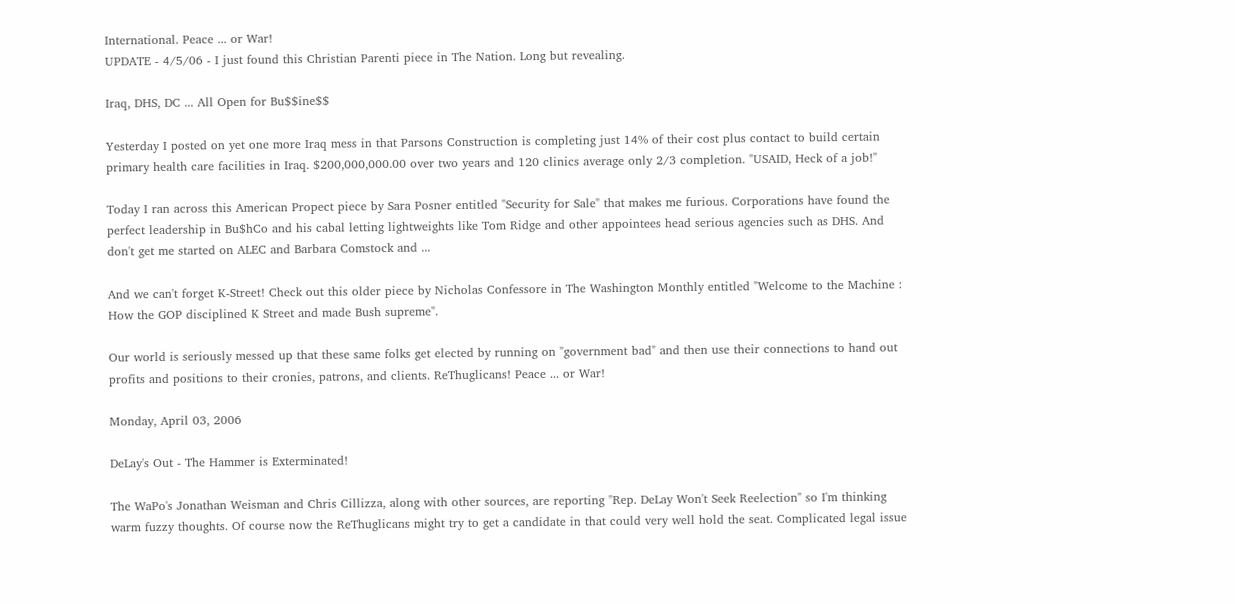International. Peace ... or War!
UPDATE - 4/5/06 - I just found this Christian Parenti piece in The Nation. Long but revealing.

Iraq, DHS, DC ... All Open for Bu$$ine$$

Yesterday I posted on yet one more Iraq mess in that Parsons Construction is completing just 14% of their cost plus contact to build certain primary health care facilities in Iraq. $200,000,000.00 over two years and 120 clinics average only 2/3 completion. "USAID, Heck of a job!"

Today I ran across this American Propect piece by Sara Posner entitled "Security for Sale" that makes me furious. Corporations have found the perfect leadership in Bu$hCo and his cabal letting lightweights like Tom Ridge and other appointees head serious agencies such as DHS. And don't get me started on ALEC and Barbara Comstock and ...

And we can't forget K-Street! Check out this older piece by Nicholas Confessore in The Washington Monthly entitled "Welcome to the Machine : How the GOP disciplined K Street and made Bush supreme".

Our world is seriously messed up that these same folks get elected by running on "government bad" and then use their connections to hand out profits and positions to their cronies, patrons, and clients. ReThuglicans! Peace ... or War!

Monday, April 03, 2006

DeLay's Out - The Hammer is Exterminated!

The WaPo's Jonathan Weisman and Chris Cillizza, along with other sources, are reporting "Rep. DeLay Won't Seek Reelection" so I'm thinking warm fuzzy thoughts. Of course now the ReThuglicans might try to get a candidate in that could very well hold the seat. Complicated legal issue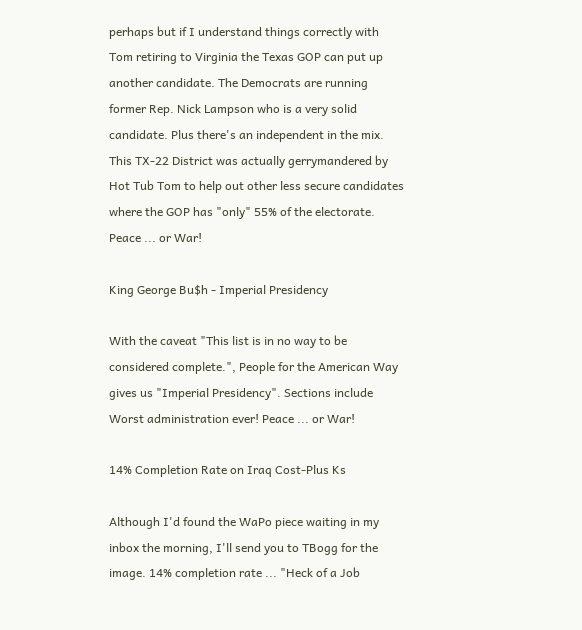perhaps but if I understand things correctly with Tom retiring to Virginia the Texas GOP can put up another candidate. The Democrats are running former Rep. Nick Lampson who is a very solid candidate. Plus there's an independent in the mix. This TX-22 District was actually gerrymandered by Hot Tub Tom to help out other less secure candidates where the GOP has "only" 55% of the electorate. Peace ... or War!

King George Bu$h - Imperial Presidency

With the caveat "This list is in no way to be considered complete.", People for the American Way gives us "Imperial Presidency". Sections include
Worst administration ever! Peace ... or War!

14% Completion Rate on Iraq Cost-Plus Ks

Although I'd found the WaPo piece waiting in my inbox the morning, I'll send you to TBogg for the image. 14% completion rate ... "Heck of a Job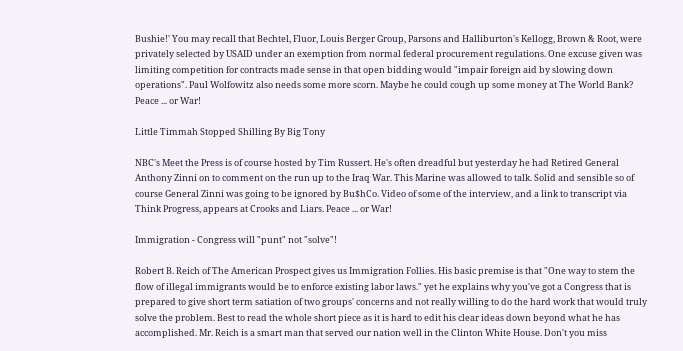Bushie!' You may recall that Bechtel, Fluor, Louis Berger Group, Parsons and Halliburton's Kellogg, Brown & Root, were privately selected by USAID under an exemption from normal federal procurement regulations. One excuse given was limiting competition for contracts made sense in that open bidding would "impair foreign aid by slowing down operations". Paul Wolfowitz also needs some more scorn. Maybe he could cough up some money at The World Bank? Peace ... or War!

Little Timmah Stopped Shilling By Big Tony

NBC's Meet the Press is of course hosted by Tim Russert. He's often dreadful but yesterday he had Retired General Anthony Zinni on to comment on the run up to the Iraq War. This Marine was allowed to talk. Solid and sensible so of course General Zinni was going to be ignored by Bu$hCo. Video of some of the interview, and a link to transcript via Think Progress, appears at Crooks and Liars. Peace ... or War!

Immigration - Congress will "punt" not "solve"!

Robert B. Reich of The American Prospect gives us Immigration Follies. His basic premise is that "One way to stem the flow of illegal immigrants would be to enforce existing labor laws." yet he explains why you've got a Congress that is prepared to give short term satiation of two groups' concerns and not really willing to do the hard work that would truly solve the problem. Best to read the whole short piece as it is hard to edit his clear ideas down beyond what he has accomplished. Mr. Reich is a smart man that served our nation well in the Clinton White House. Don't you miss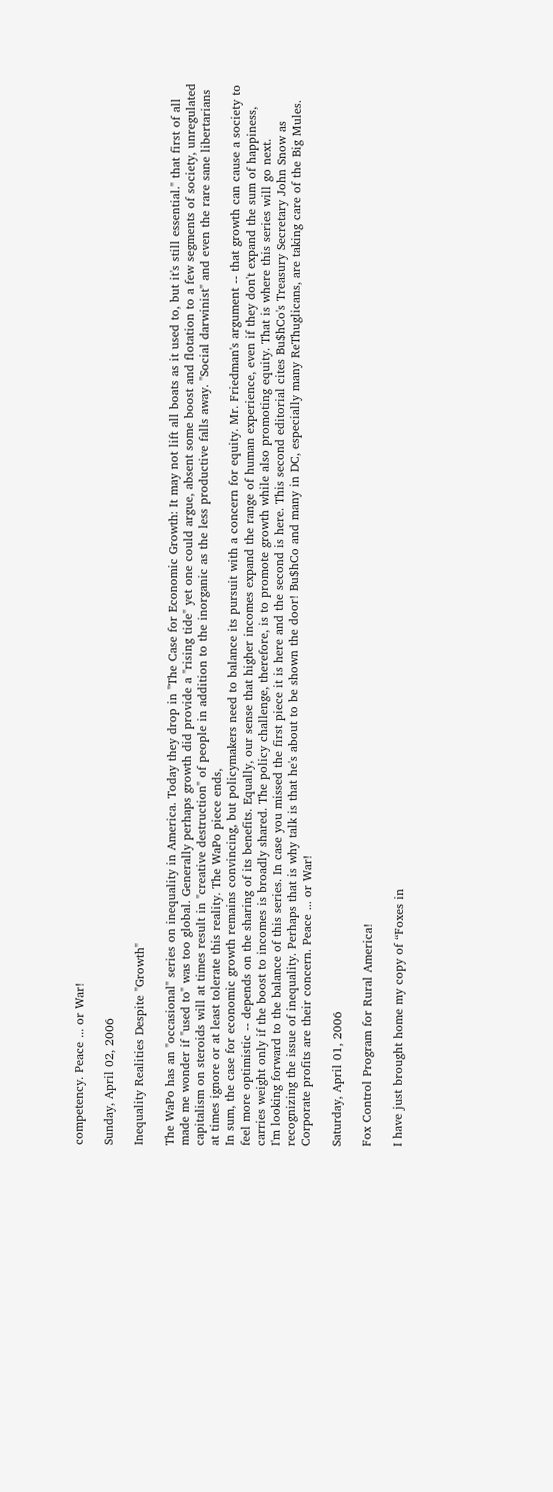competency. Peace ... or War!

Sunday, April 02, 2006

Inequality Realities Despite "Growth"

The WaPo has an "occasional" series on inequality in America. Today they drop in "The Case for Economic Growth: It may not lift all boats as it used to, but it's still essential." that first of all made me wonder if "used to" was too global. Generally perhaps growth did provide a "rising tide" yet one could argue, absent some boost and flotation to a few segments of society, unregulated capitalism on steroids will at times result in "creative destruction" of people in addition to the inorganic as the less productive falls away. "Social darwinist" and even the rare sane libertarians at times ignore or at least tolerate this reality. The WaPo piece ends,
In sum, the case for economic growth remains convincing, but policymakers need to balance its pursuit with a concern for equity. Mr. Friedman's argument -- that growth can cause a society to feel more optimistic -- depends on the sharing of its benefits. Equally, our sense that higher incomes expand the range of human experience, even if they don't expand the sum of happiness, carries weight only if the boost to incomes is broadly shared. The policy challenge, therefore, is to promote growth while also promoting equity. That is where this series will go next.
I'm looking forward to the balance of this series. In case you missed the first piece it is here and the second is here. This second editorial cites Bu$hCo's Treasury Secretary John Snow as recognizing the issue of inequality. Perhaps that is why talk is that he's about to be shown the door! Bu$hCo and many in DC, especially many ReThuglicans, are taking care of the Big Mules. Corporate profits are their concern. Peace ... or War!

Saturday, April 01, 2006

Fox Control Program for Rural America!

I have just brought home my copy of “Foxes in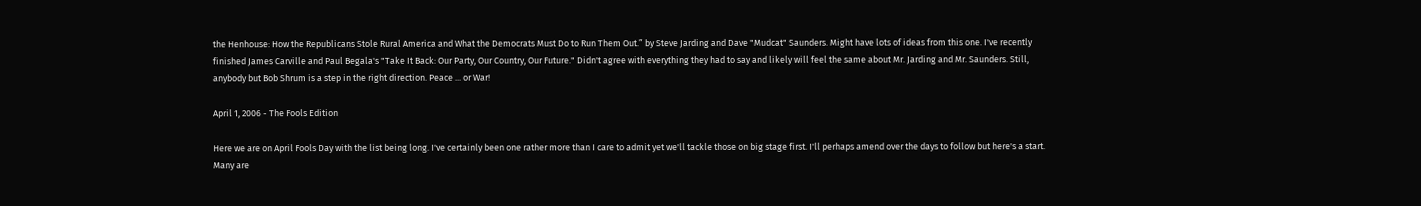the Henhouse: How the Republicans Stole Rural America and What the Democrats Must Do to Run Them Out.” by Steve Jarding and Dave "Mudcat" Saunders. Might have lots of ideas from this one. I've recently finished James Carville and Paul Begala's "Take It Back: Our Party, Our Country, Our Future." Didn't agree with everything they had to say and likely will feel the same about Mr. Jarding and Mr. Saunders. Still, anybody but Bob Shrum is a step in the right direction. Peace ... or War!

April 1, 2006 - The Fools Edition

Here we are on April Fools Day with the list being long. I've certainly been one rather more than I care to admit yet we'll tackle those on big stage first. I'll perhaps amend over the days to follow but here's a start. Many are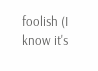foolish (I know it's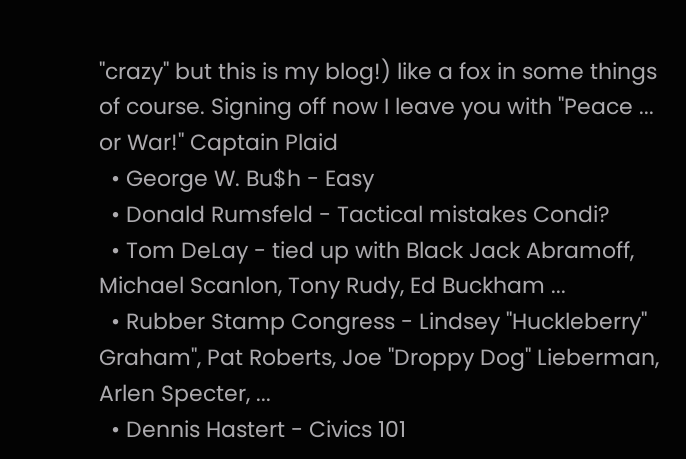"crazy" but this is my blog!) like a fox in some things of course. Signing off now I leave you with "Peace ... or War!" Captain Plaid
  • George W. Bu$h - Easy
  • Donald Rumsfeld - Tactical mistakes Condi?
  • Tom DeLay - tied up with Black Jack Abramoff, Michael Scanlon, Tony Rudy, Ed Buckham ...
  • Rubber Stamp Congress - Lindsey "Huckleberry" Graham", Pat Roberts, Joe "Droppy Dog" Lieberman, Arlen Specter, ...
  • Dennis Hastert - Civics 101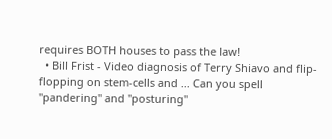requires BOTH houses to pass the law!
  • Bill Frist - Video diagnosis of Terry Shiavo and flip-flopping on stem-cells and ... Can you spell "pandering" and "posturing"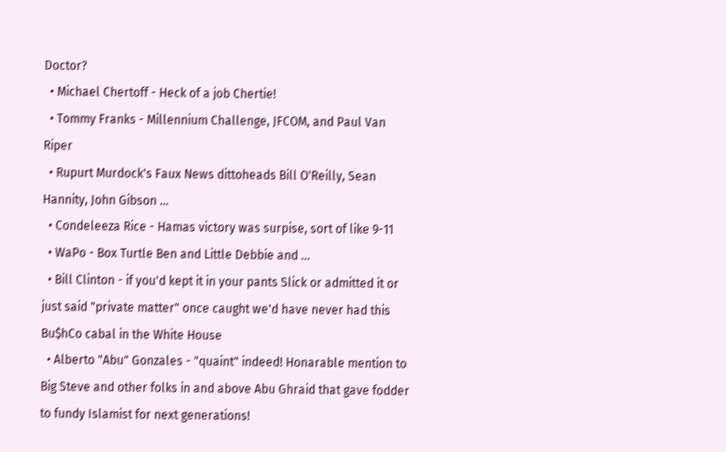Doctor?
  • Michael Chertoff - Heck of a job Chertie!
  • Tommy Franks - Millennium Challenge, JFCOM, and Paul Van Riper
  • Rupurt Murdock's Faux News dittoheads Bill O'Reilly, Sean Hannity, John Gibson ...
  • Condeleeza Rice - Hamas victory was surpise, sort of like 9-11
  • WaPo - Box Turtle Ben and Little Debbie and ...
  • Bill Clinton - if you'd kept it in your pants Slick or admitted it or just said "private matter" once caught we'd have never had this Bu$hCo cabal in the White House
  • Alberto "Abu" Gonzales - "quaint" indeed! Honarable mention to Big Steve and other folks in and above Abu Ghraid that gave fodder to fundy Islamist for next generations!